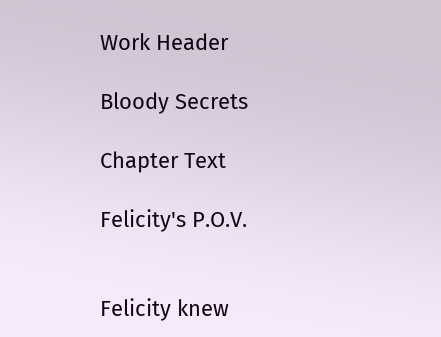Work Header

Bloody Secrets

Chapter Text

Felicity's P.O.V.


Felicity knew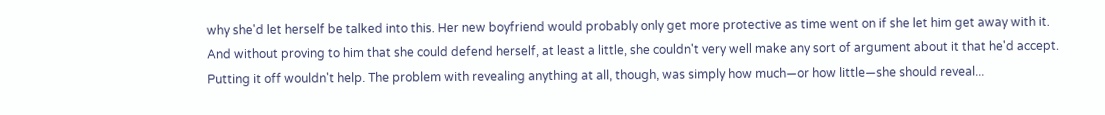why she'd let herself be talked into this. Her new boyfriend would probably only get more protective as time went on if she let him get away with it. And without proving to him that she could defend herself, at least a little, she couldn't very well make any sort of argument about it that he'd accept. Putting it off wouldn't help. The problem with revealing anything at all, though, was simply how much—or how little—she should reveal...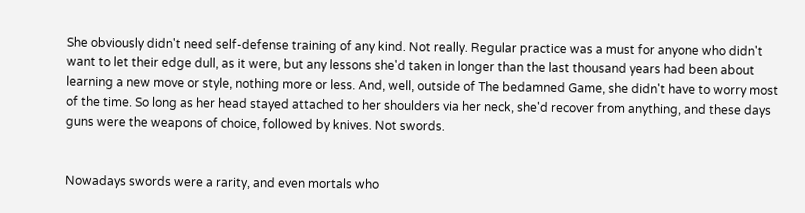She obviously didn't need self-defense training of any kind. Not really. Regular practice was a must for anyone who didn't want to let their edge dull, as it were, but any lessons she'd taken in longer than the last thousand years had been about learning a new move or style, nothing more or less. And, well, outside of The bedamned Game, she didn't have to worry most of the time. So long as her head stayed attached to her shoulders via her neck, she'd recover from anything, and these days guns were the weapons of choice, followed by knives. Not swords.


Nowadays swords were a rarity, and even mortals who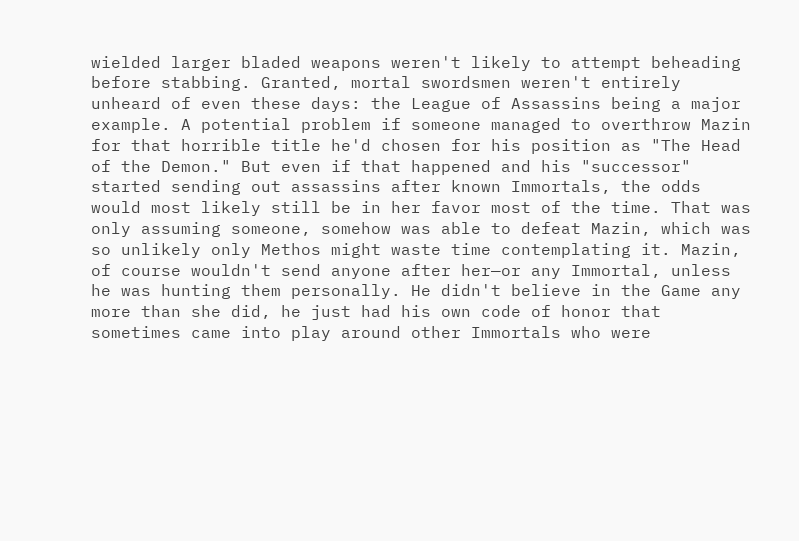wielded larger bladed weapons weren't likely to attempt beheading before stabbing. Granted, mortal swordsmen weren't entirely unheard of even these days: the League of Assassins being a major example. A potential problem if someone managed to overthrow Mazin for that horrible title he'd chosen for his position as "The Head of the Demon." But even if that happened and his "successor" started sending out assassins after known Immortals, the odds would most likely still be in her favor most of the time. That was only assuming someone, somehow was able to defeat Mazin, which was so unlikely only Methos might waste time contemplating it. Mazin, of course wouldn't send anyone after her—or any Immortal, unless he was hunting them personally. He didn't believe in the Game any more than she did, he just had his own code of honor that sometimes came into play around other Immortals who were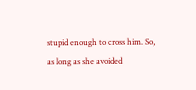stupid enough to cross him. So, as long as she avoided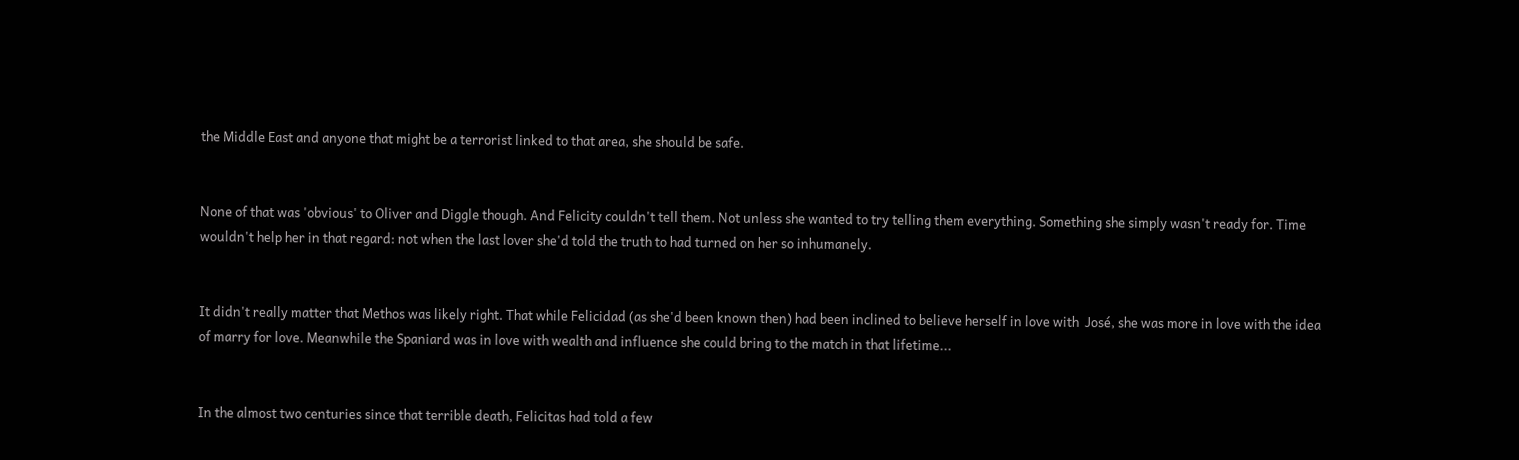the Middle East and anyone that might be a terrorist linked to that area, she should be safe.


None of that was 'obvious' to Oliver and Diggle though. And Felicity couldn't tell them. Not unless she wanted to try telling them everything. Something she simply wasn't ready for. Time wouldn't help her in that regard: not when the last lover she'd told the truth to had turned on her so inhumanely.


It didn't really matter that Methos was likely right. That while Felicidad (as she'd been known then) had been inclined to believe herself in love with  José, she was more in love with the idea of marry for love. Meanwhile the Spaniard was in love with wealth and influence she could bring to the match in that lifetime...


In the almost two centuries since that terrible death, Felicitas had told a few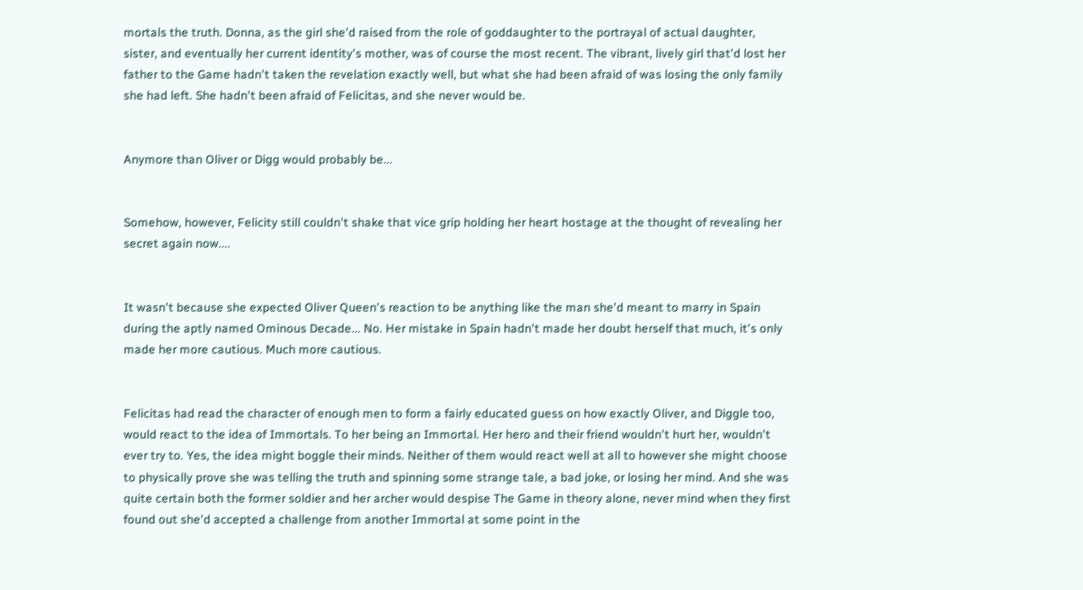mortals the truth. Donna, as the girl she'd raised from the role of goddaughter to the portrayal of actual daughter, sister, and eventually her current identity's mother, was of course the most recent. The vibrant, lively girl that'd lost her father to the Game hadn't taken the revelation exactly well, but what she had been afraid of was losing the only family she had left. She hadn't been afraid of Felicitas, and she never would be.


Anymore than Oliver or Digg would probably be...


Somehow, however, Felicity still couldn't shake that vice grip holding her heart hostage at the thought of revealing her secret again now....


It wasn't because she expected Oliver Queen's reaction to be anything like the man she'd meant to marry in Spain during the aptly named Ominous Decade... No. Her mistake in Spain hadn't made her doubt herself that much, it's only made her more cautious. Much more cautious.


Felicitas had read the character of enough men to form a fairly educated guess on how exactly Oliver, and Diggle too, would react to the idea of Immortals. To her being an Immortal. Her hero and their friend wouldn't hurt her, wouldn't ever try to. Yes, the idea might boggle their minds. Neither of them would react well at all to however she might choose to physically prove she was telling the truth and spinning some strange tale, a bad joke, or losing her mind. And she was quite certain both the former soldier and her archer would despise The Game in theory alone, never mind when they first found out she'd accepted a challenge from another Immortal at some point in the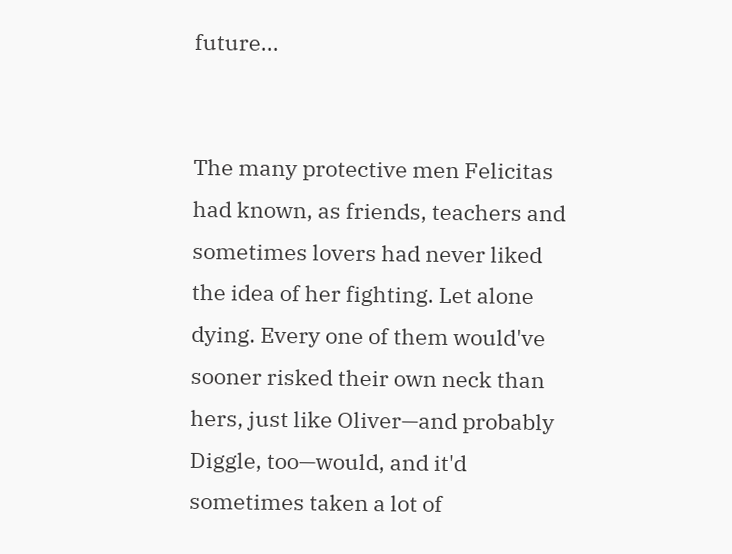future...


The many protective men Felicitas had known, as friends, teachers and sometimes lovers had never liked the idea of her fighting. Let alone dying. Every one of them would've sooner risked their own neck than hers, just like Oliver—and probably Diggle, too—would, and it'd sometimes taken a lot of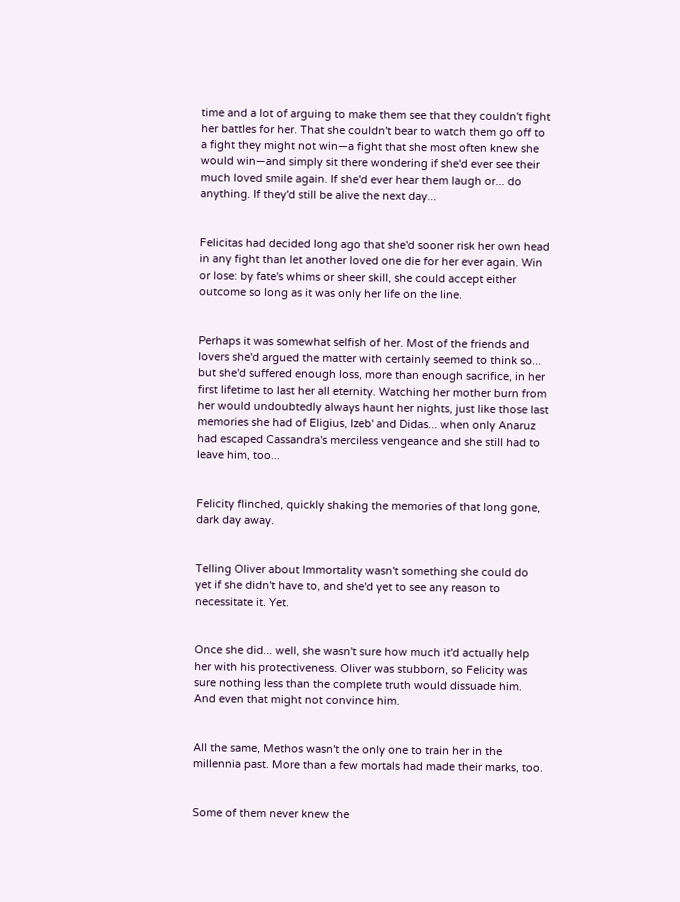time and a lot of arguing to make them see that they couldn't fight her battles for her. That she couldn't bear to watch them go off to a fight they might not win—a fight that she most often knew she would win—and simply sit there wondering if she'd ever see their much loved smile again. If she'd ever hear them laugh or... do anything. If they'd still be alive the next day...


Felicitas had decided long ago that she'd sooner risk her own head in any fight than let another loved one die for her ever again. Win or lose: by fate's whims or sheer skill, she could accept either outcome so long as it was only her life on the line.


Perhaps it was somewhat selfish of her. Most of the friends and lovers she'd argued the matter with certainly seemed to think so... but she'd suffered enough loss, more than enough sacrifice, in her first lifetime to last her all eternity. Watching her mother burn from her would undoubtedly always haunt her nights, just like those last memories she had of Eligius, Izeb' and Didas... when only Anaruz had escaped Cassandra's merciless vengeance and she still had to leave him, too...


Felicity flinched, quickly shaking the memories of that long gone, dark day away.


Telling Oliver about Immortality wasn't something she could do yet if she didn't have to, and she'd yet to see any reason to necessitate it. Yet.


Once she did... well, she wasn't sure how much it'd actually help her with his protectiveness. Oliver was stubborn, so Felicity was sure nothing less than the complete truth would dissuade him. And even that might not convince him.


All the same, Methos wasn't the only one to train her in the millennia past. More than a few mortals had made their marks, too.


Some of them never knew the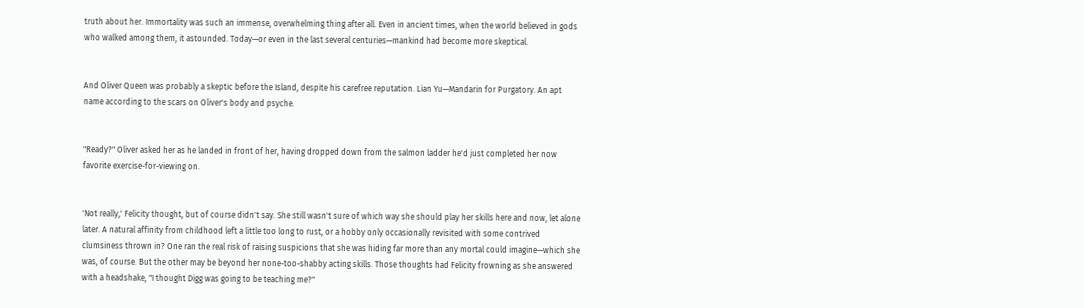truth about her. Immortality was such an immense, overwhelming thing after all. Even in ancient times, when the world believed in gods who walked among them, it astounded. Today—or even in the last several centuries—mankind had become more skeptical.


And Oliver Queen was probably a skeptic before the Island, despite his carefree reputation. Lian Yu—Mandarin for Purgatory. An apt name according to the scars on Oliver's body and psyche.


"Ready?" Oliver asked her as he landed in front of her, having dropped down from the salmon ladder he'd just completed her now favorite exercise-for-viewing on.


'Not really,' Felicity thought, but of course didn't say. She still wasn't sure of which way she should play her skills here and now, let alone later. A natural affinity from childhood left a little too long to rust, or a hobby only occasionally revisited with some contrived clumsiness thrown in? One ran the real risk of raising suspicions that she was hiding far more than any mortal could imagine—which she was, of course. But the other may be beyond her none-too-shabby acting skills. Those thoughts had Felicity frowning as she answered with a headshake, "I thought Digg was going to be teaching me?"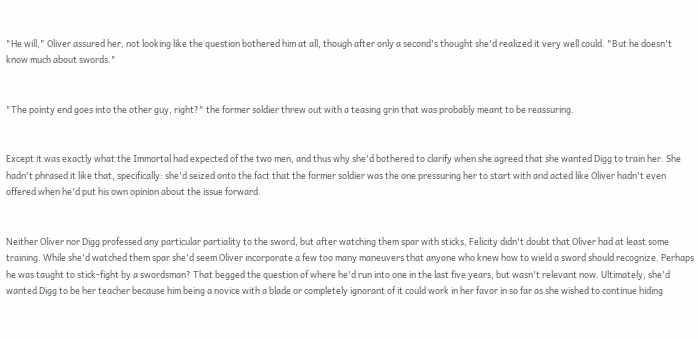"He will," Oliver assured her, not looking like the question bothered him at all, though after only a second's thought she'd realized it very well could. "But he doesn't know much about swords."


"The pointy end goes into the other guy, right?" the former soldier threw out with a teasing grin that was probably meant to be reassuring.


Except it was exactly what the Immortal had expected of the two men, and thus why she'd bothered to clarify when she agreed that she wanted Digg to train her. She hadn't phrased it like that, specifically: she'd seized onto the fact that the former soldier was the one pressuring her to start with and acted like Oliver hadn't even offered when he'd put his own opinion about the issue forward.


Neither Oliver nor Digg professed any particular partiality to the sword, but after watching them spar with sticks, Felicity didn't doubt that Oliver had at least some training. While she'd watched them spar she'd seem Oliver incorporate a few too many maneuvers that anyone who knew how to wield a sword should recognize. Perhaps he was taught to stick-fight by a swordsman? That begged the question of where he'd run into one in the last five years, but wasn't relevant now. Ultimately, she'd wanted Digg to be her teacher because him being a novice with a blade or completely ignorant of it could work in her favor in so far as she wished to continue hiding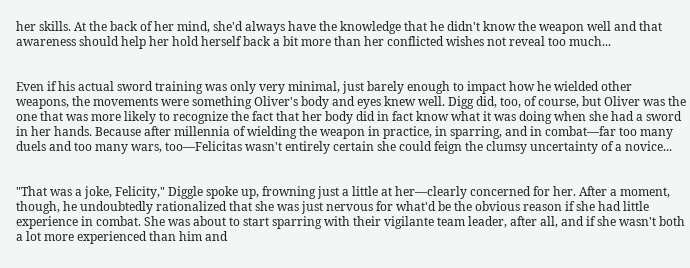her skills. At the back of her mind, she'd always have the knowledge that he didn't know the weapon well and that awareness should help her hold herself back a bit more than her conflicted wishes not reveal too much...


Even if his actual sword training was only very minimal, just barely enough to impact how he wielded other weapons, the movements were something Oliver's body and eyes knew well. Digg did, too, of course, but Oliver was the one that was more likely to recognize the fact that her body did in fact know what it was doing when she had a sword in her hands. Because after millennia of wielding the weapon in practice, in sparring, and in combat—far too many duels and too many wars, too—Felicitas wasn't entirely certain she could feign the clumsy uncertainty of a novice...


"That was a joke, Felicity," Diggle spoke up, frowning just a little at her—clearly concerned for her. After a moment, though, he undoubtedly rationalized that she was just nervous for what'd be the obvious reason if she had little experience in combat. She was about to start sparring with their vigilante team leader, after all, and if she wasn't both a lot more experienced than him and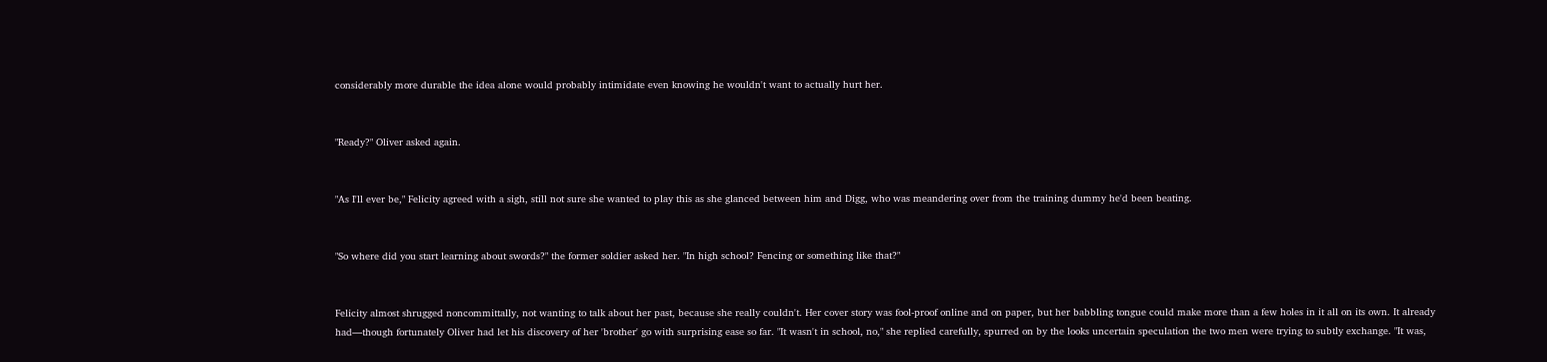considerably more durable the idea alone would probably intimidate even knowing he wouldn't want to actually hurt her.


"Ready?" Oliver asked again.


"As I'll ever be," Felicity agreed with a sigh, still not sure she wanted to play this as she glanced between him and Digg, who was meandering over from the training dummy he'd been beating.


"So where did you start learning about swords?" the former soldier asked her. "In high school? Fencing or something like that?"


Felicity almost shrugged noncommittally, not wanting to talk about her past, because she really couldn't. Her cover story was fool-proof online and on paper, but her babbling tongue could make more than a few holes in it all on its own. It already had—though fortunately Oliver had let his discovery of her 'brother' go with surprising ease so far. "It wasn't in school, no," she replied carefully, spurred on by the looks uncertain speculation the two men were trying to subtly exchange. "It was,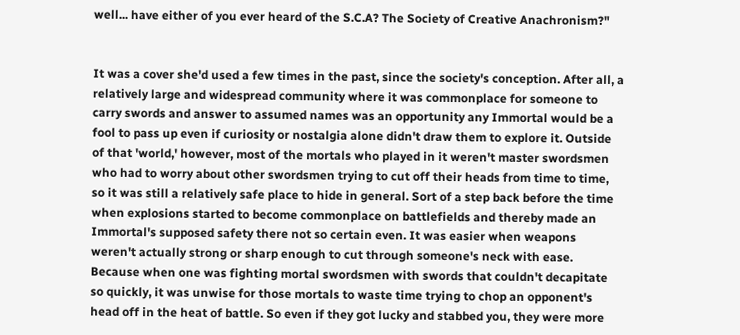well... have either of you ever heard of the S.C.A? The Society of Creative Anachronism?"


It was a cover she'd used a few times in the past, since the society's conception. After all, a relatively large and widespread community where it was commonplace for someone to carry swords and answer to assumed names was an opportunity any Immortal would be a fool to pass up even if curiosity or nostalgia alone didn't draw them to explore it. Outside of that 'world,' however, most of the mortals who played in it weren't master swordsmen who had to worry about other swordsmen trying to cut off their heads from time to time, so it was still a relatively safe place to hide in general. Sort of a step back before the time when explosions started to become commonplace on battlefields and thereby made an Immortal's supposed safety there not so certain even. It was easier when weapons weren't actually strong or sharp enough to cut through someone's neck with ease. Because when one was fighting mortal swordsmen with swords that couldn't decapitate so quickly, it was unwise for those mortals to waste time trying to chop an opponent's head off in the heat of battle. So even if they got lucky and stabbed you, they were more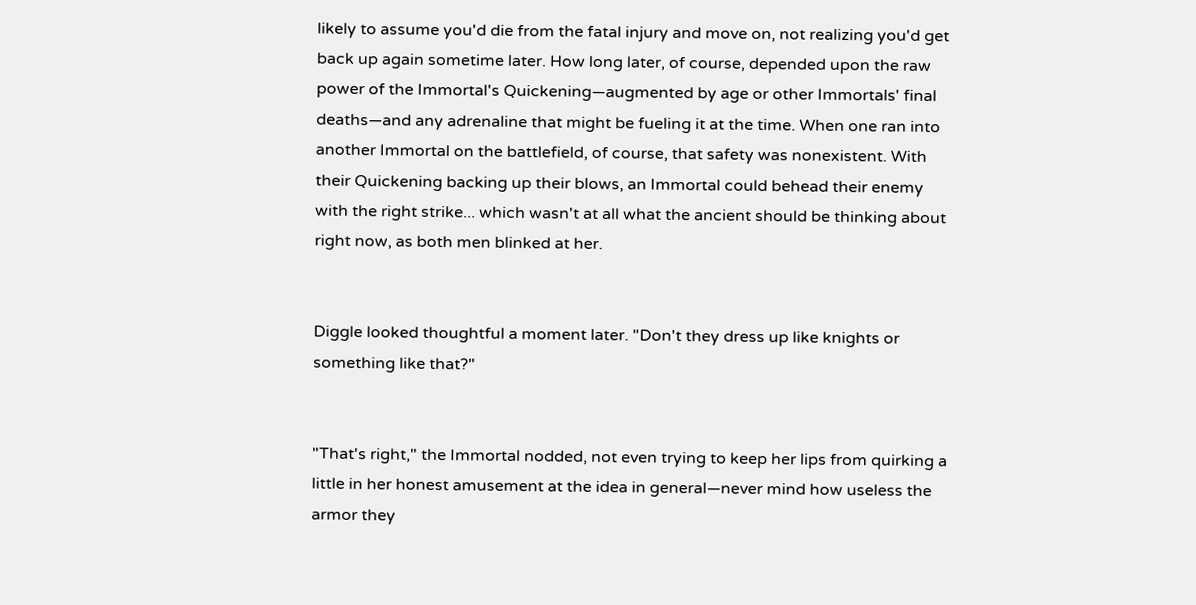likely to assume you'd die from the fatal injury and move on, not realizing you'd get back up again sometime later. How long later, of course, depended upon the raw power of the Immortal's Quickening—augmented by age or other Immortals' final deaths—and any adrenaline that might be fueling it at the time. When one ran into another Immortal on the battlefield, of course, that safety was nonexistent. With their Quickening backing up their blows, an Immortal could behead their enemy with the right strike... which wasn't at all what the ancient should be thinking about right now, as both men blinked at her.


Diggle looked thoughtful a moment later. "Don't they dress up like knights or something like that?"


"That's right," the Immortal nodded, not even trying to keep her lips from quirking a little in her honest amusement at the idea in general—never mind how useless the armor they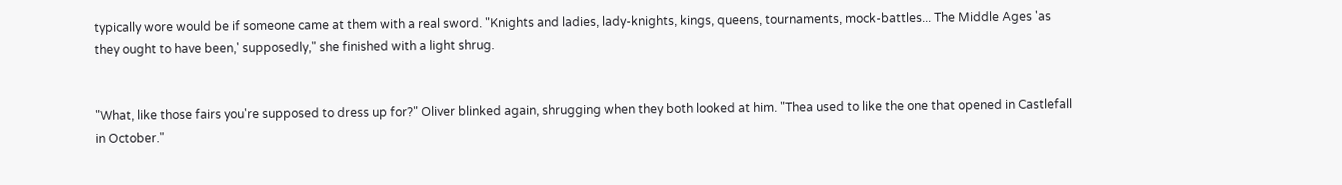typically wore would be if someone came at them with a real sword. "Knights and ladies, lady-knights, kings, queens, tournaments, mock-battles... The Middle Ages 'as they ought to have been,' supposedly," she finished with a light shrug.


"What, like those fairs you're supposed to dress up for?" Oliver blinked again, shrugging when they both looked at him. "Thea used to like the one that opened in Castlefall in October."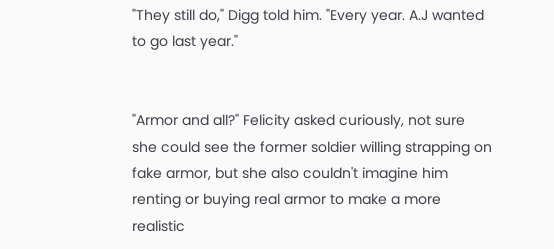"They still do," Digg told him. "Every year. A.J wanted to go last year."


"Armor and all?" Felicity asked curiously, not sure she could see the former soldier willing strapping on fake armor, but she also couldn't imagine him renting or buying real armor to make a more realistic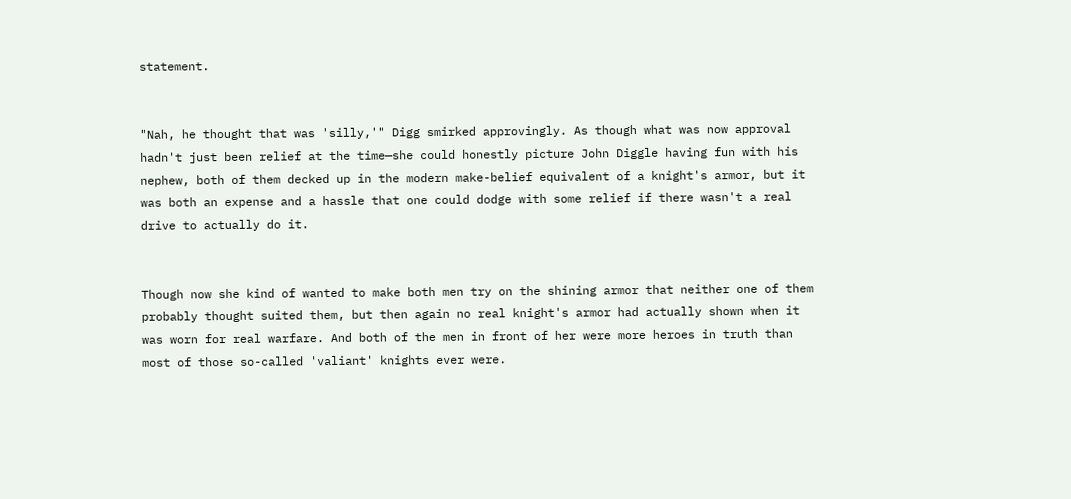statement.


"Nah, he thought that was 'silly,'" Digg smirked approvingly. As though what was now approval hadn't just been relief at the time—she could honestly picture John Diggle having fun with his nephew, both of them decked up in the modern make-belief equivalent of a knight's armor, but it was both an expense and a hassle that one could dodge with some relief if there wasn't a real drive to actually do it.


Though now she kind of wanted to make both men try on the shining armor that neither one of them probably thought suited them, but then again no real knight's armor had actually shown when it was worn for real warfare. And both of the men in front of her were more heroes in truth than most of those so-called 'valiant' knights ever were.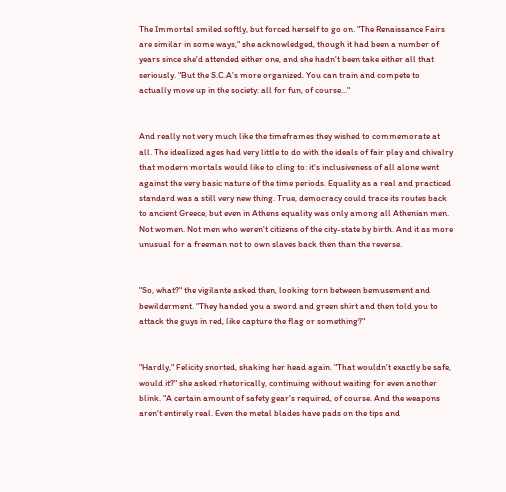The Immortal smiled softly, but forced herself to go on. "The Renaissance Fairs are similar in some ways," she acknowledged, though it had been a number of years since she'd attended either one, and she hadn't been take either all that seriously. "But the S.C.A's more organized. You can train and compete to actually move up in the society: all for fun, of course..."


And really not very much like the timeframes they wished to commemorate at all. The idealized ages had very little to do with the ideals of fair play and chivalry that modern mortals would like to cling to: it's inclusiveness of all alone went against the very basic nature of the time periods. Equality as a real and practiced standard was a still very new thing. True, democracy could trace its routes back to ancient Greece, but even in Athens equality was only among all Athenian men. Not women. Not men who weren't citizens of the city-state by birth. And it as more unusual for a freeman not to own slaves back then than the reverse.


"So, what?" the vigilante asked then, looking torn between bemusement and bewilderment. "They handed you a sword and green shirt and then told you to attack the guys in red, like capture the flag or something?"


"Hardly," Felicity snorted, shaking her head again. "That wouldn't exactly be safe, would it?" she asked rhetorically, continuing without waiting for even another blink. "A certain amount of safety gear's required, of course. And the weapons aren't entirely real. Even the metal blades have pads on the tips and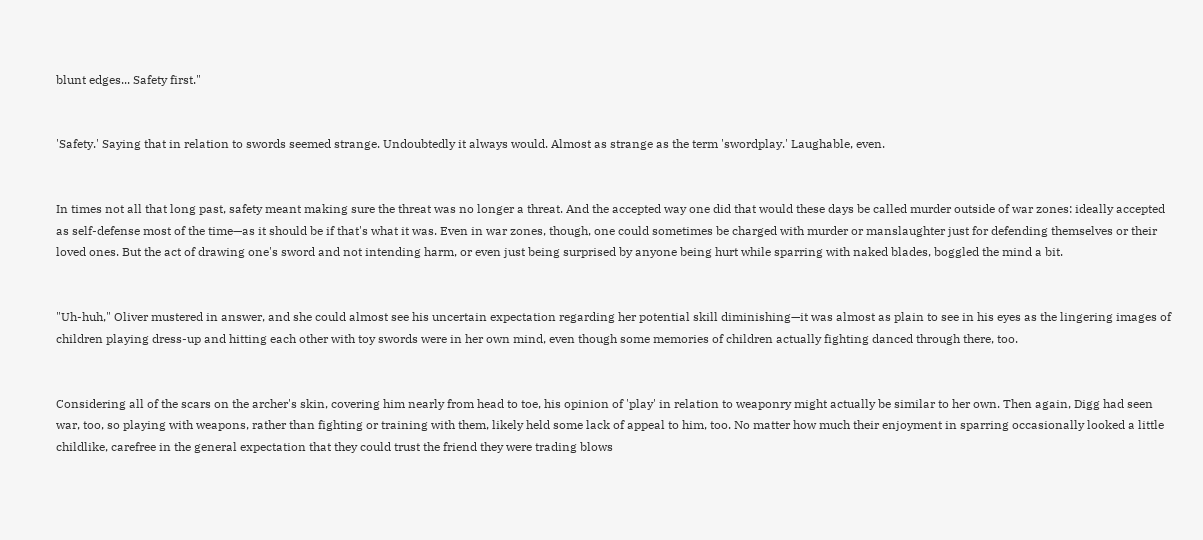blunt edges... Safety first."


'Safety.' Saying that in relation to swords seemed strange. Undoubtedly it always would. Almost as strange as the term 'swordplay.' Laughable, even.


In times not all that long past, safety meant making sure the threat was no longer a threat. And the accepted way one did that would these days be called murder outside of war zones: ideally accepted as self-defense most of the time—as it should be if that's what it was. Even in war zones, though, one could sometimes be charged with murder or manslaughter just for defending themselves or their loved ones. But the act of drawing one's sword and not intending harm, or even just being surprised by anyone being hurt while sparring with naked blades, boggled the mind a bit.


"Uh-huh," Oliver mustered in answer, and she could almost see his uncertain expectation regarding her potential skill diminishing—it was almost as plain to see in his eyes as the lingering images of children playing dress-up and hitting each other with toy swords were in her own mind, even though some memories of children actually fighting danced through there, too.


Considering all of the scars on the archer's skin, covering him nearly from head to toe, his opinion of 'play' in relation to weaponry might actually be similar to her own. Then again, Digg had seen war, too, so playing with weapons, rather than fighting or training with them, likely held some lack of appeal to him, too. No matter how much their enjoyment in sparring occasionally looked a little childlike, carefree in the general expectation that they could trust the friend they were trading blows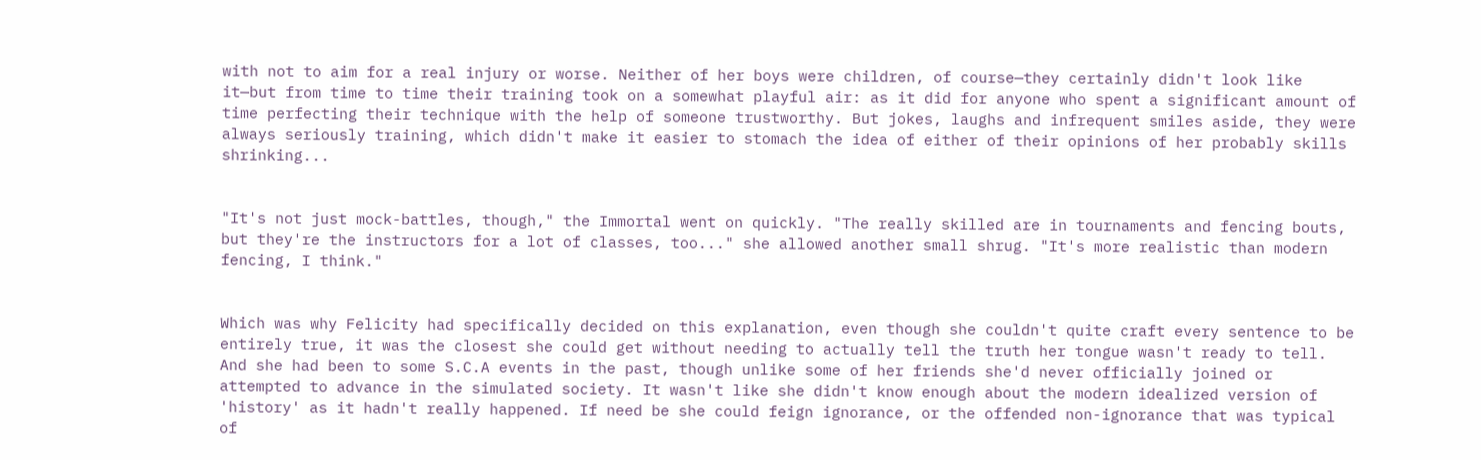with not to aim for a real injury or worse. Neither of her boys were children, of course—they certainly didn't look like it—but from time to time their training took on a somewhat playful air: as it did for anyone who spent a significant amount of time perfecting their technique with the help of someone trustworthy. But jokes, laughs and infrequent smiles aside, they were always seriously training, which didn't make it easier to stomach the idea of either of their opinions of her probably skills shrinking...


"It's not just mock-battles, though," the Immortal went on quickly. "The really skilled are in tournaments and fencing bouts, but they're the instructors for a lot of classes, too..." she allowed another small shrug. "It's more realistic than modern fencing, I think."


Which was why Felicity had specifically decided on this explanation, even though she couldn't quite craft every sentence to be entirely true, it was the closest she could get without needing to actually tell the truth her tongue wasn't ready to tell. And she had been to some S.C.A events in the past, though unlike some of her friends she'd never officially joined or attempted to advance in the simulated society. It wasn't like she didn't know enough about the modern idealized version of 'history' as it hadn't really happened. If need be she could feign ignorance, or the offended non-ignorance that was typical of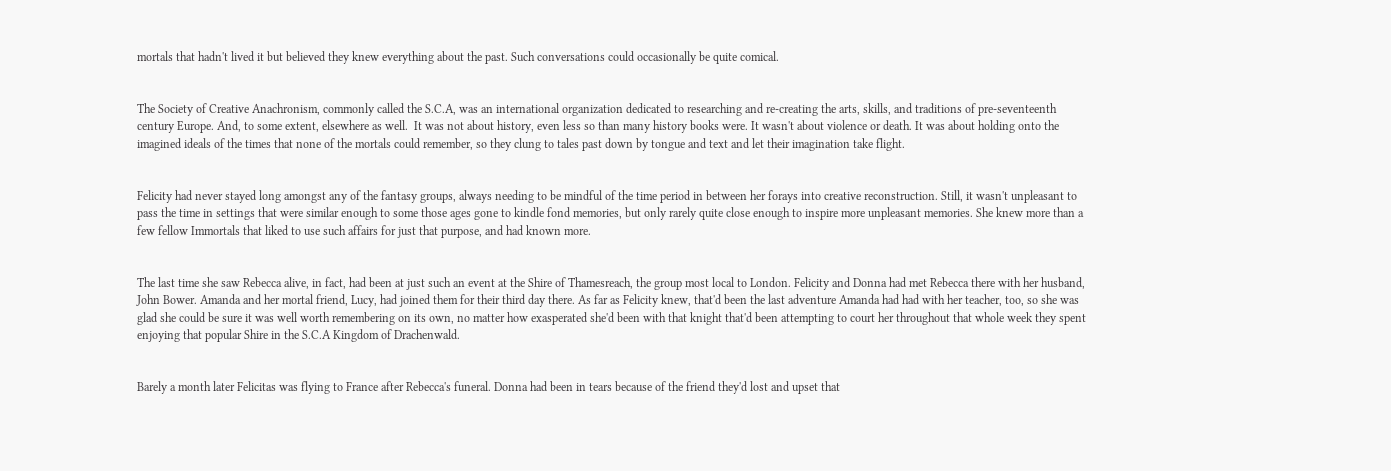mortals that hadn't lived it but believed they knew everything about the past. Such conversations could occasionally be quite comical.


The Society of Creative Anachronism, commonly called the S.C.A, was an international organization dedicated to researching and re-creating the arts, skills, and traditions of pre-seventeenth century Europe. And, to some extent, elsewhere as well.  It was not about history, even less so than many history books were. It wasn't about violence or death. It was about holding onto the imagined ideals of the times that none of the mortals could remember, so they clung to tales past down by tongue and text and let their imagination take flight.


Felicity had never stayed long amongst any of the fantasy groups, always needing to be mindful of the time period in between her forays into creative reconstruction. Still, it wasn't unpleasant to pass the time in settings that were similar enough to some those ages gone to kindle fond memories, but only rarely quite close enough to inspire more unpleasant memories. She knew more than a few fellow Immortals that liked to use such affairs for just that purpose, and had known more.


The last time she saw Rebecca alive, in fact, had been at just such an event at the Shire of Thamesreach, the group most local to London. Felicity and Donna had met Rebecca there with her husband, John Bower. Amanda and her mortal friend, Lucy, had joined them for their third day there. As far as Felicity knew, that'd been the last adventure Amanda had had with her teacher, too, so she was glad she could be sure it was well worth remembering on its own, no matter how exasperated she'd been with that knight that'd been attempting to court her throughout that whole week they spent enjoying that popular Shire in the S.C.A Kingdom of Drachenwald.


Barely a month later Felicitas was flying to France after Rebecca's funeral. Donna had been in tears because of the friend they'd lost and upset that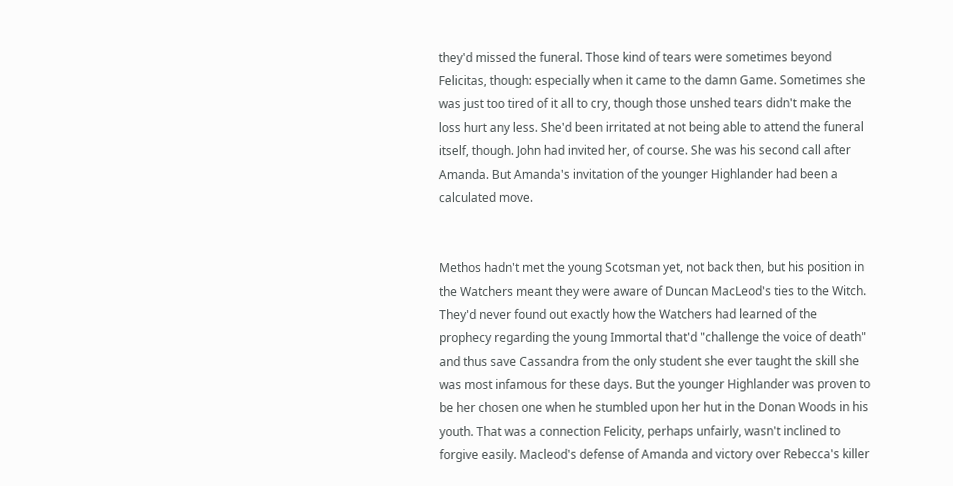they'd missed the funeral. Those kind of tears were sometimes beyond Felicitas, though: especially when it came to the damn Game. Sometimes she was just too tired of it all to cry, though those unshed tears didn't make the loss hurt any less. She'd been irritated at not being able to attend the funeral itself, though. John had invited her, of course. She was his second call after Amanda. But Amanda's invitation of the younger Highlander had been a calculated move.


Methos hadn't met the young Scotsman yet, not back then, but his position in the Watchers meant they were aware of Duncan MacLeod's ties to the Witch. They'd never found out exactly how the Watchers had learned of the prophecy regarding the young Immortal that'd "challenge the voice of death" and thus save Cassandra from the only student she ever taught the skill she was most infamous for these days. But the younger Highlander was proven to be her chosen one when he stumbled upon her hut in the Donan Woods in his youth. That was a connection Felicity, perhaps unfairly, wasn't inclined to forgive easily. Macleod's defense of Amanda and victory over Rebecca's killer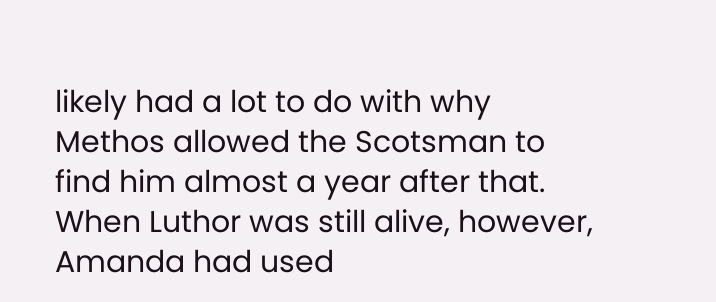likely had a lot to do with why Methos allowed the Scotsman to find him almost a year after that. When Luthor was still alive, however, Amanda had used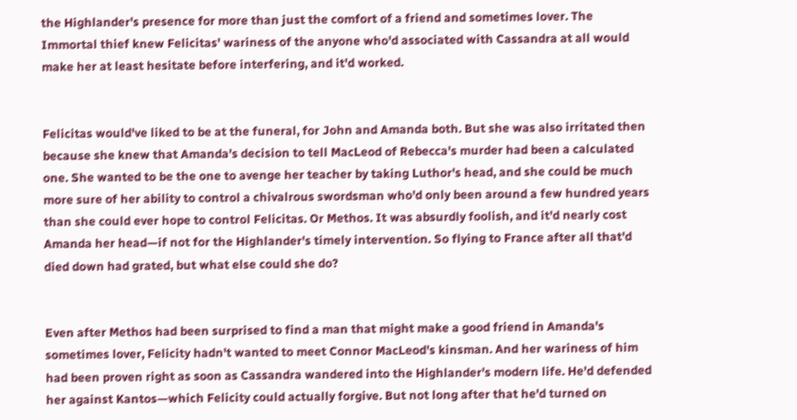the Highlander's presence for more than just the comfort of a friend and sometimes lover. The Immortal thief knew Felicitas' wariness of the anyone who'd associated with Cassandra at all would make her at least hesitate before interfering, and it'd worked.


Felicitas would've liked to be at the funeral, for John and Amanda both. But she was also irritated then because she knew that Amanda's decision to tell MacLeod of Rebecca's murder had been a calculated one. She wanted to be the one to avenge her teacher by taking Luthor's head, and she could be much more sure of her ability to control a chivalrous swordsman who'd only been around a few hundred years than she could ever hope to control Felicitas. Or Methos. It was absurdly foolish, and it'd nearly cost Amanda her head—if not for the Highlander's timely intervention. So flying to France after all that'd died down had grated, but what else could she do?


Even after Methos had been surprised to find a man that might make a good friend in Amanda's sometimes lover, Felicity hadn't wanted to meet Connor MacLeod's kinsman. And her wariness of him had been proven right as soon as Cassandra wandered into the Highlander's modern life. He'd defended her against Kantos—which Felicity could actually forgive. But not long after that he'd turned on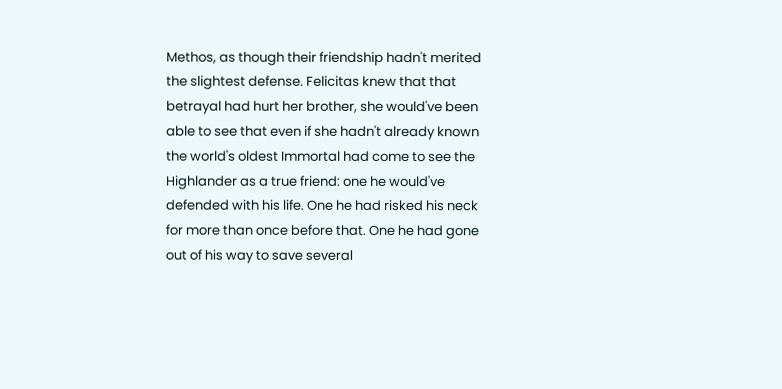Methos, as though their friendship hadn't merited the slightest defense. Felicitas knew that that betrayal had hurt her brother, she would've been able to see that even if she hadn't already known the world's oldest Immortal had come to see the Highlander as a true friend: one he would've defended with his life. One he had risked his neck for more than once before that. One he had gone out of his way to save several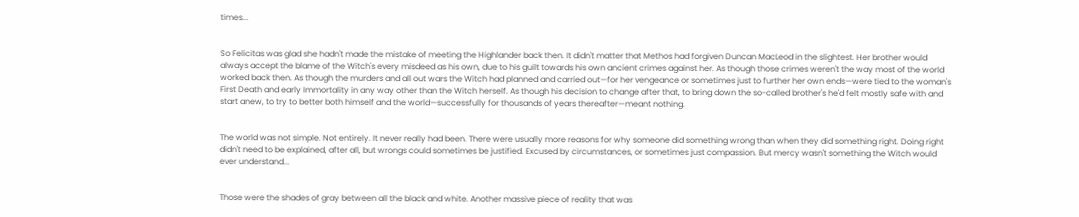times...


So Felicitas was glad she hadn't made the mistake of meeting the Highlander back then. It didn't matter that Methos had forgiven Duncan MacLeod in the slightest. Her brother would always accept the blame of the Witch's every misdeed as his own, due to his guilt towards his own ancient crimes against her. As though those crimes weren't the way most of the world worked back then. As though the murders and all out wars the Witch had planned and carried out—for her vengeance or sometimes just to further her own ends—were tied to the woman's First Death and early Immortality in any way other than the Witch herself. As though his decision to change after that, to bring down the so-called brother's he'd felt mostly safe with and start anew, to try to better both himself and the world—successfully for thousands of years thereafter—meant nothing.


The world was not simple. Not entirely. It never really had been. There were usually more reasons for why someone did something wrong than when they did something right. Doing right didn't need to be explained, after all, but wrongs could sometimes be justified. Excused by circumstances, or sometimes just compassion. But mercy wasn't something the Witch would ever understand...


Those were the shades of gray between all the black and white. Another massive piece of reality that was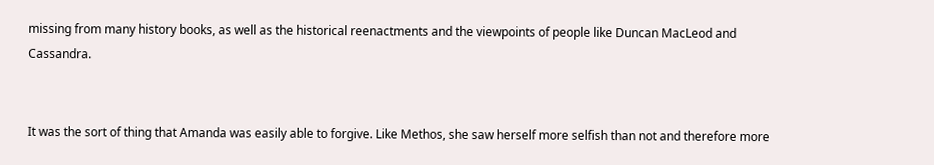missing from many history books, as well as the historical reenactments and the viewpoints of people like Duncan MacLeod and Cassandra.


It was the sort of thing that Amanda was easily able to forgive. Like Methos, she saw herself more selfish than not and therefore more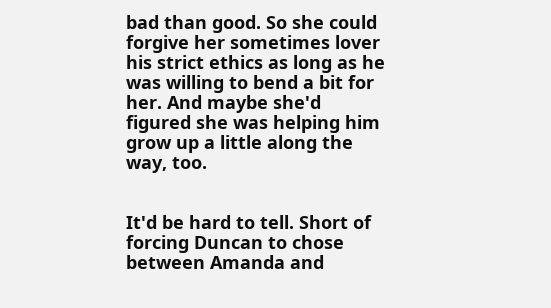bad than good. So she could forgive her sometimes lover his strict ethics as long as he was willing to bend a bit for her. And maybe she'd figured she was helping him grow up a little along the way, too.


It'd be hard to tell. Short of forcing Duncan to chose between Amanda and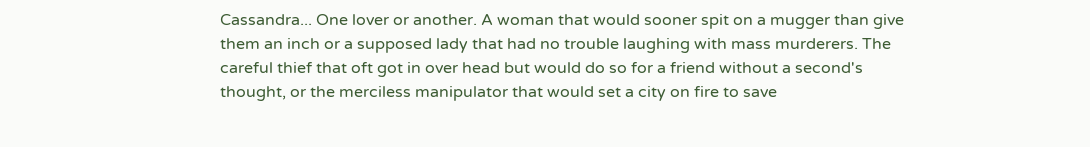Cassandra... One lover or another. A woman that would sooner spit on a mugger than give them an inch or a supposed lady that had no trouble laughing with mass murderers. The careful thief that oft got in over head but would do so for a friend without a second's thought, or the merciless manipulator that would set a city on fire to save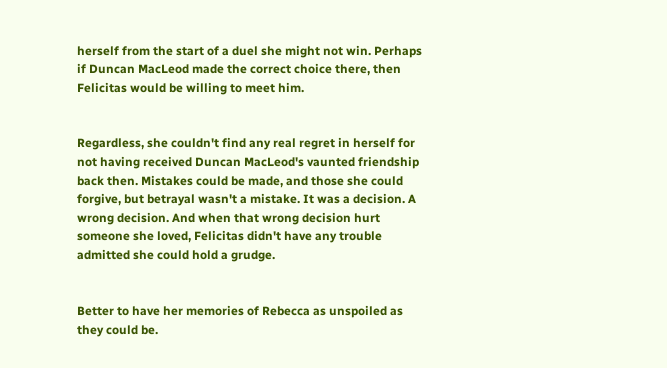herself from the start of a duel she might not win. Perhaps if Duncan MacLeod made the correct choice there, then Felicitas would be willing to meet him.


Regardless, she couldn't find any real regret in herself for not having received Duncan MacLeod's vaunted friendship back then. Mistakes could be made, and those she could forgive, but betrayal wasn't a mistake. It was a decision. A wrong decision. And when that wrong decision hurt someone she loved, Felicitas didn't have any trouble admitted she could hold a grudge.


Better to have her memories of Rebecca as unspoiled as they could be.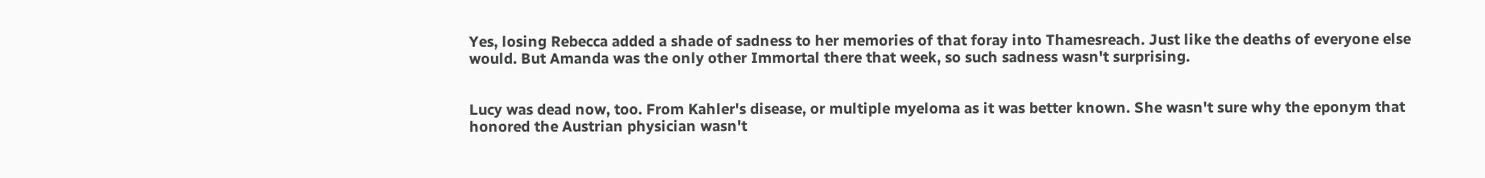Yes, losing Rebecca added a shade of sadness to her memories of that foray into Thamesreach. Just like the deaths of everyone else would. But Amanda was the only other Immortal there that week, so such sadness wasn't surprising.


Lucy was dead now, too. From Kahler's disease, or multiple myeloma as it was better known. She wasn't sure why the eponym that honored the Austrian physician wasn't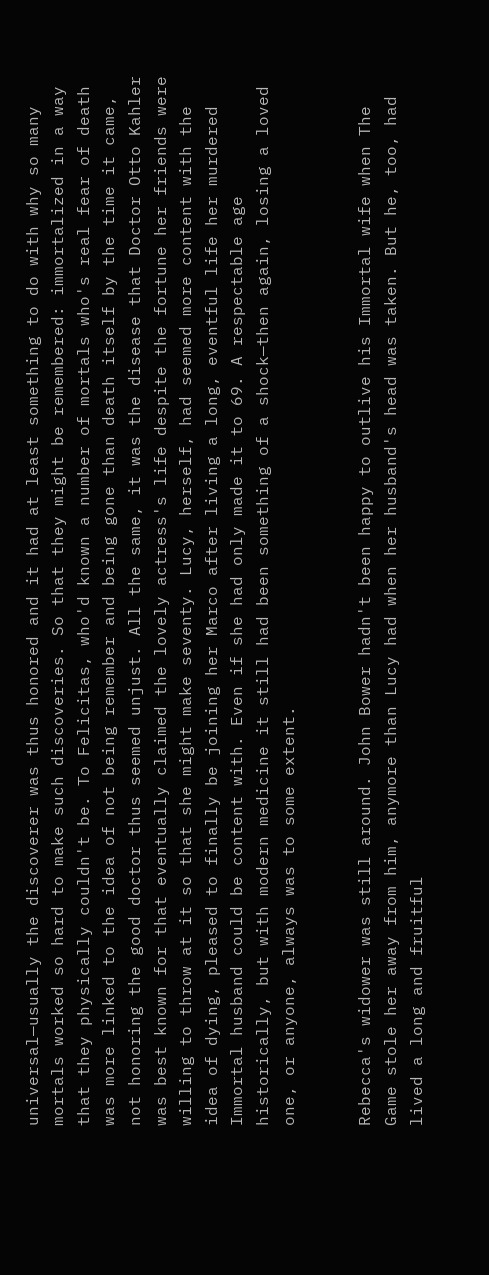universal—usually the discoverer was thus honored and it had at least something to do with why so many mortals worked so hard to make such discoveries. So that they might be remembered: immortalized in a way that they physically couldn't be. To Felicitas, who'd known a number of mortals who's real fear of death was more linked to the idea of not being remember and being gone than death itself by the time it came, not honoring the good doctor thus seemed unjust. All the same, it was the disease that Doctor Otto Kahler was best known for that eventually claimed the lovely actress's life despite the fortune her friends were willing to throw at it so that she might make seventy. Lucy, herself, had seemed more content with the idea of dying, pleased to finally be joining her Marco after living a long, eventful life her murdered Immortal husband could be content with. Even if she had only made it to 69. A respectable age historically, but with modern medicine it still had been something of a shock—then again, losing a loved one, or anyone, always was to some extent.


Rebecca's widower was still around. John Bower hadn't been happy to outlive his Immortal wife when The Game stole her away from him, anymore than Lucy had when her husband's head was taken. But he, too, had lived a long and fruitful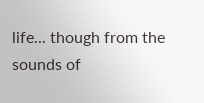life... though from the sounds of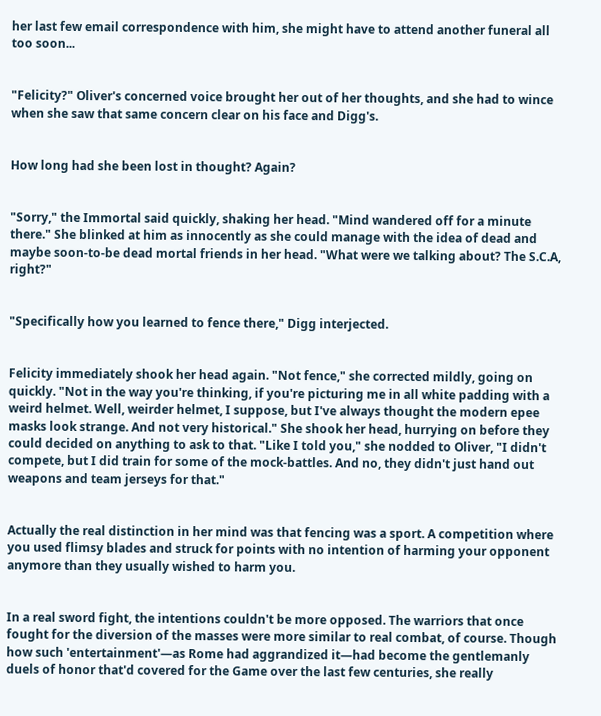her last few email correspondence with him, she might have to attend another funeral all too soon...


"Felicity?" Oliver's concerned voice brought her out of her thoughts, and she had to wince when she saw that same concern clear on his face and Digg's.


How long had she been lost in thought? Again?


"Sorry," the Immortal said quickly, shaking her head. "Mind wandered off for a minute there." She blinked at him as innocently as she could manage with the idea of dead and maybe soon-to-be dead mortal friends in her head. "What were we talking about? The S.C.A, right?"


"Specifically how you learned to fence there," Digg interjected.


Felicity immediately shook her head again. "Not fence," she corrected mildly, going on quickly. "Not in the way you're thinking, if you're picturing me in all white padding with a weird helmet. Well, weirder helmet, I suppose, but I've always thought the modern epee masks look strange. And not very historical." She shook her head, hurrying on before they could decided on anything to ask to that. "Like I told you," she nodded to Oliver, "I didn't compete, but I did train for some of the mock-battles. And no, they didn't just hand out weapons and team jerseys for that."


Actually the real distinction in her mind was that fencing was a sport. A competition where you used flimsy blades and struck for points with no intention of harming your opponent anymore than they usually wished to harm you.


In a real sword fight, the intentions couldn't be more opposed. The warriors that once fought for the diversion of the masses were more similar to real combat, of course. Though how such 'entertainment'—as Rome had aggrandized it—had become the gentlemanly duels of honor that'd covered for the Game over the last few centuries, she really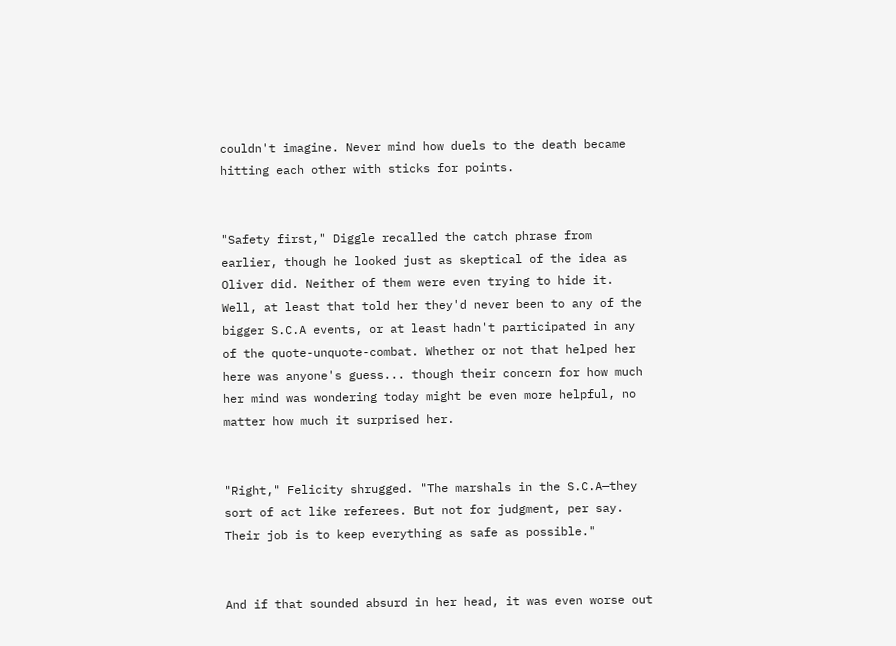couldn't imagine. Never mind how duels to the death became hitting each other with sticks for points.


"Safety first," Diggle recalled the catch phrase from earlier, though he looked just as skeptical of the idea as Oliver did. Neither of them were even trying to hide it. Well, at least that told her they'd never been to any of the bigger S.C.A events, or at least hadn't participated in any of the quote-unquote-combat. Whether or not that helped her here was anyone's guess... though their concern for how much her mind was wondering today might be even more helpful, no matter how much it surprised her.


"Right," Felicity shrugged. "The marshals in the S.C.A—they sort of act like referees. But not for judgment, per say. Their job is to keep everything as safe as possible."


And if that sounded absurd in her head, it was even worse out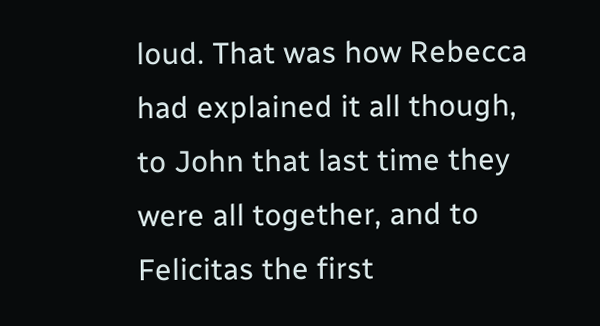loud. That was how Rebecca had explained it all though, to John that last time they were all together, and to Felicitas the first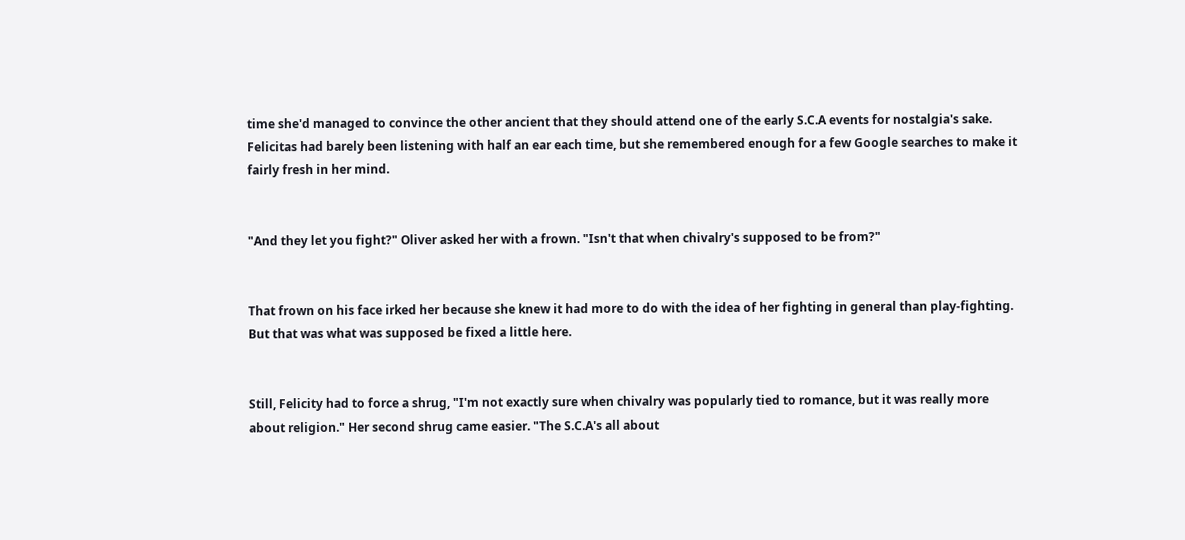time she'd managed to convince the other ancient that they should attend one of the early S.C.A events for nostalgia's sake. Felicitas had barely been listening with half an ear each time, but she remembered enough for a few Google searches to make it fairly fresh in her mind.


"And they let you fight?" Oliver asked her with a frown. "Isn't that when chivalry's supposed to be from?"


That frown on his face irked her because she knew it had more to do with the idea of her fighting in general than play-fighting. But that was what was supposed be fixed a little here.


Still, Felicity had to force a shrug, "I'm not exactly sure when chivalry was popularly tied to romance, but it was really more about religion." Her second shrug came easier. "The S.C.A's all about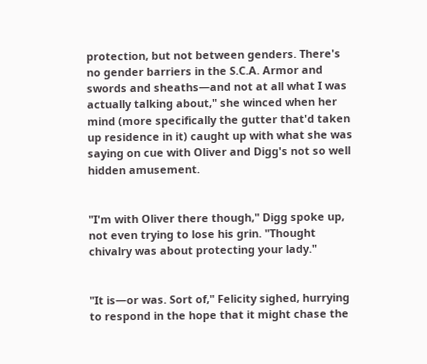protection, but not between genders. There's no gender barriers in the S.C.A. Armor and swords and sheaths—and not at all what I was actually talking about," she winced when her mind (more specifically the gutter that'd taken up residence in it) caught up with what she was saying on cue with Oliver and Digg's not so well hidden amusement.


"I'm with Oliver there though," Digg spoke up, not even trying to lose his grin. "Thought chivalry was about protecting your lady."


"It is—or was. Sort of," Felicity sighed, hurrying to respond in the hope that it might chase the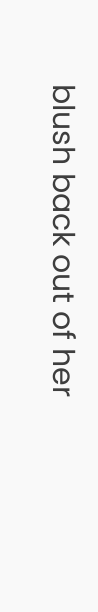blush back out of her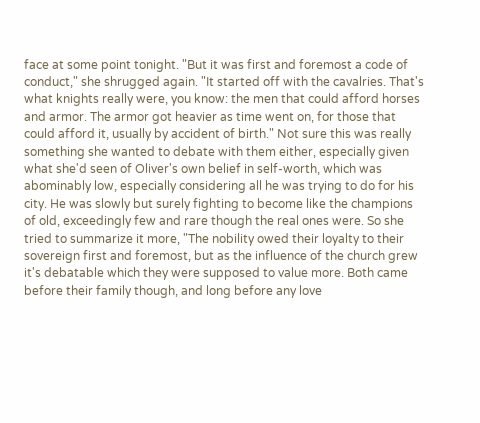face at some point tonight. "But it was first and foremost a code of conduct," she shrugged again. "It started off with the cavalries. That's what knights really were, you know: the men that could afford horses and armor. The armor got heavier as time went on, for those that could afford it, usually by accident of birth." Not sure this was really something she wanted to debate with them either, especially given what she'd seen of Oliver's own belief in self-worth, which was abominably low, especially considering all he was trying to do for his city. He was slowly but surely fighting to become like the champions of old, exceedingly few and rare though the real ones were. So she tried to summarize it more, "The nobility owed their loyalty to their sovereign first and foremost, but as the influence of the church grew it's debatable which they were supposed to value more. Both came before their family though, and long before any love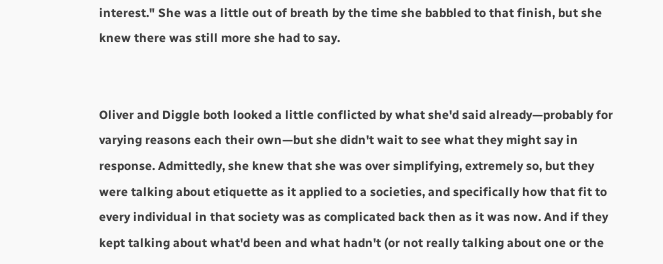interest." She was a little out of breath by the time she babbled to that finish, but she knew there was still more she had to say.


Oliver and Diggle both looked a little conflicted by what she'd said already—probably for varying reasons each their own—but she didn't wait to see what they might say in response. Admittedly, she knew that she was over simplifying, extremely so, but they were talking about etiquette as it applied to a societies, and specifically how that fit to every individual in that society was as complicated back then as it was now. And if they kept talking about what'd been and what hadn't (or not really talking about one or the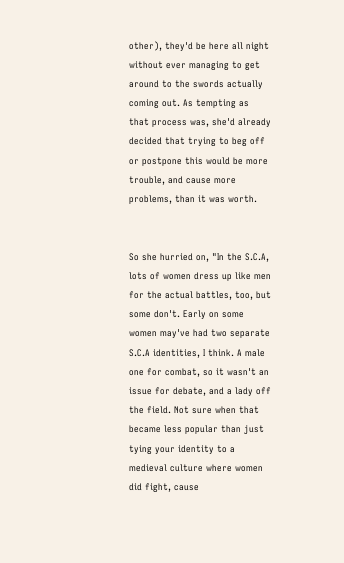other), they'd be here all night without ever managing to get around to the swords actually coming out. As tempting as that process was, she'd already decided that trying to beg off or postpone this would be more trouble, and cause more problems, than it was worth.


So she hurried on, "In the S.C.A, lots of women dress up like men for the actual battles, too, but some don't. Early on some women may've had two separate S.C.A identities, I think. A male one for combat, so it wasn't an issue for debate, and a lady off the field. Not sure when that became less popular than just tying your identity to a medieval culture where women did fight, cause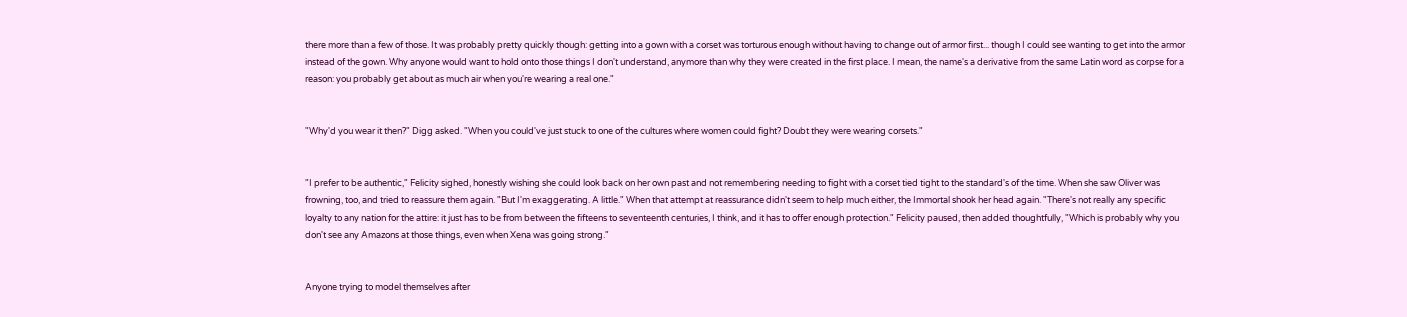there more than a few of those. It was probably pretty quickly though: getting into a gown with a corset was torturous enough without having to change out of armor first... though I could see wanting to get into the armor instead of the gown. Why anyone would want to hold onto those things I don't understand, anymore than why they were created in the first place. I mean, the name's a derivative from the same Latin word as corpse for a reason: you probably get about as much air when you're wearing a real one."


"Why'd you wear it then?" Digg asked. "When you could've just stuck to one of the cultures where women could fight? Doubt they were wearing corsets."


"I prefer to be authentic," Felicity sighed, honestly wishing she could look back on her own past and not remembering needing to fight with a corset tied tight to the standard's of the time. When she saw Oliver was frowning, too, and tried to reassure them again. "But I'm exaggerating. A little." When that attempt at reassurance didn't seem to help much either, the Immortal shook her head again. "There's not really any specific loyalty to any nation for the attire: it just has to be from between the fifteens to seventeenth centuries, I think, and it has to offer enough protection." Felicity paused, then added thoughtfully, "Which is probably why you don't see any Amazons at those things, even when Xena was going strong."


Anyone trying to model themselves after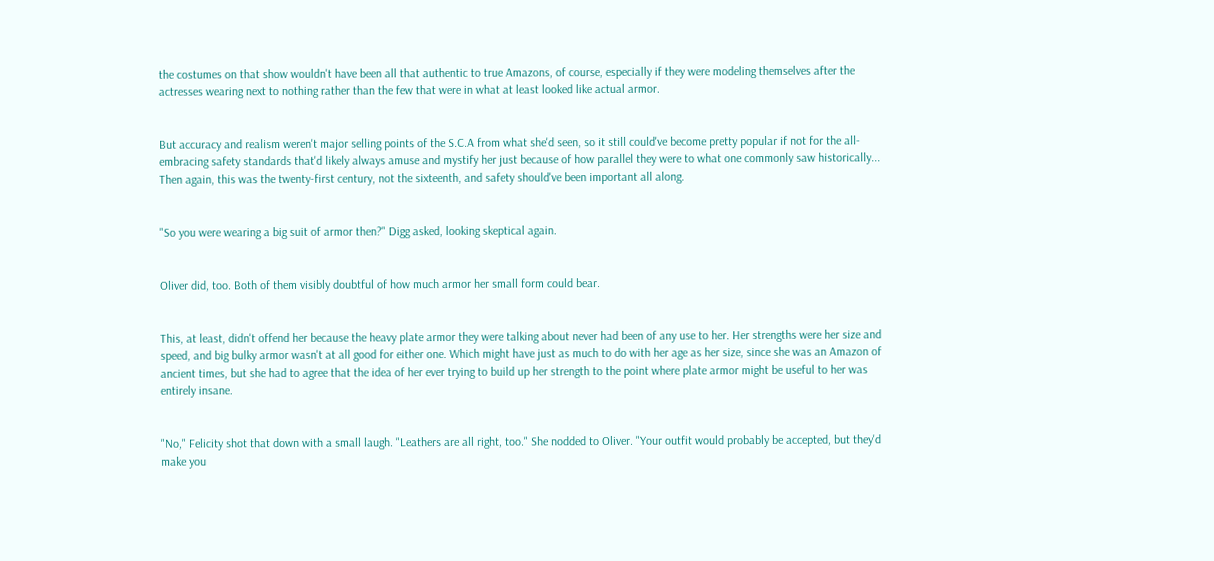the costumes on that show wouldn't have been all that authentic to true Amazons, of course, especially if they were modeling themselves after the actresses wearing next to nothing rather than the few that were in what at least looked like actual armor.


But accuracy and realism weren't major selling points of the S.C.A from what she'd seen, so it still could've become pretty popular if not for the all-embracing safety standards that'd likely always amuse and mystify her just because of how parallel they were to what one commonly saw historically... Then again, this was the twenty-first century, not the sixteenth, and safety should've been important all along.


"So you were wearing a big suit of armor then?" Digg asked, looking skeptical again.


Oliver did, too. Both of them visibly doubtful of how much armor her small form could bear.


This, at least, didn't offend her because the heavy plate armor they were talking about never had been of any use to her. Her strengths were her size and speed, and big bulky armor wasn't at all good for either one. Which might have just as much to do with her age as her size, since she was an Amazon of ancient times, but she had to agree that the idea of her ever trying to build up her strength to the point where plate armor might be useful to her was entirely insane.


"No," Felicity shot that down with a small laugh. "Leathers are all right, too." She nodded to Oliver. "Your outfit would probably be accepted, but they'd make you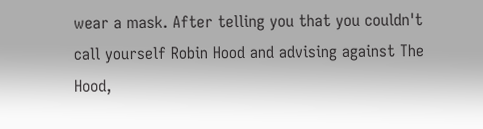wear a mask. After telling you that you couldn't call yourself Robin Hood and advising against The Hood,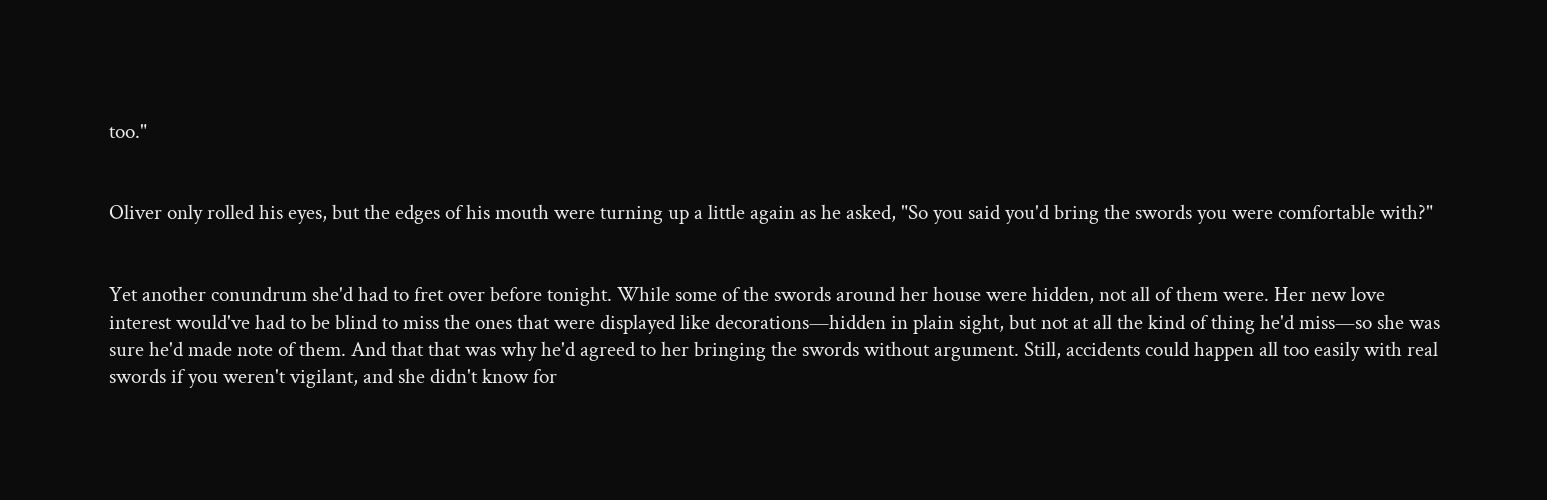too."


Oliver only rolled his eyes, but the edges of his mouth were turning up a little again as he asked, "So you said you'd bring the swords you were comfortable with?"


Yet another conundrum she'd had to fret over before tonight. While some of the swords around her house were hidden, not all of them were. Her new love interest would've had to be blind to miss the ones that were displayed like decorations—hidden in plain sight, but not at all the kind of thing he'd miss—so she was sure he'd made note of them. And that that was why he'd agreed to her bringing the swords without argument. Still, accidents could happen all too easily with real swords if you weren't vigilant, and she didn't know for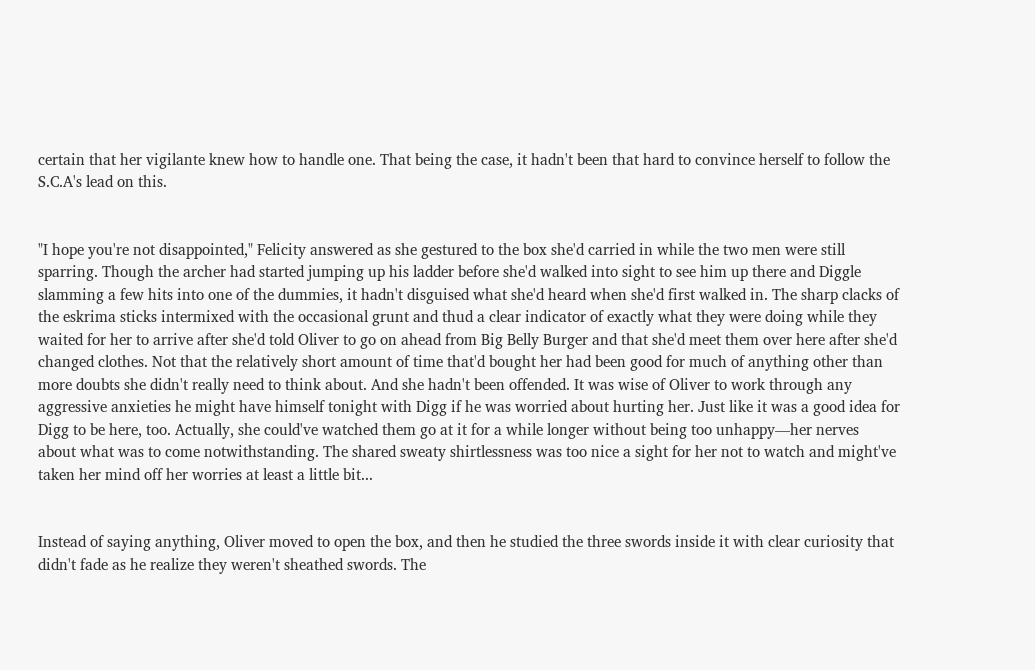certain that her vigilante knew how to handle one. That being the case, it hadn't been that hard to convince herself to follow the S.C.A's lead on this.


"I hope you're not disappointed," Felicity answered as she gestured to the box she'd carried in while the two men were still sparring. Though the archer had started jumping up his ladder before she'd walked into sight to see him up there and Diggle slamming a few hits into one of the dummies, it hadn't disguised what she'd heard when she'd first walked in. The sharp clacks of the eskrima sticks intermixed with the occasional grunt and thud a clear indicator of exactly what they were doing while they waited for her to arrive after she'd told Oliver to go on ahead from Big Belly Burger and that she'd meet them over here after she'd changed clothes. Not that the relatively short amount of time that'd bought her had been good for much of anything other than more doubts she didn't really need to think about. And she hadn't been offended. It was wise of Oliver to work through any aggressive anxieties he might have himself tonight with Digg if he was worried about hurting her. Just like it was a good idea for Digg to be here, too. Actually, she could've watched them go at it for a while longer without being too unhappy—her nerves about what was to come notwithstanding. The shared sweaty shirtlessness was too nice a sight for her not to watch and might've taken her mind off her worries at least a little bit...


Instead of saying anything, Oliver moved to open the box, and then he studied the three swords inside it with clear curiosity that didn't fade as he realize they weren't sheathed swords. The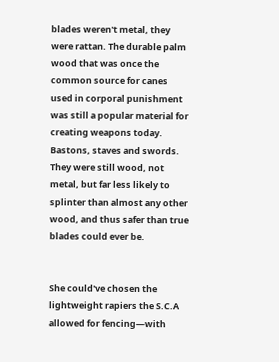blades weren't metal, they were rattan. The durable palm wood that was once the common source for canes used in corporal punishment was still a popular material for creating weapons today. Bastons, staves and swords. They were still wood, not metal, but far less likely to splinter than almost any other wood, and thus safer than true blades could ever be.


She could've chosen the lightweight rapiers the S.C.A allowed for fencing—with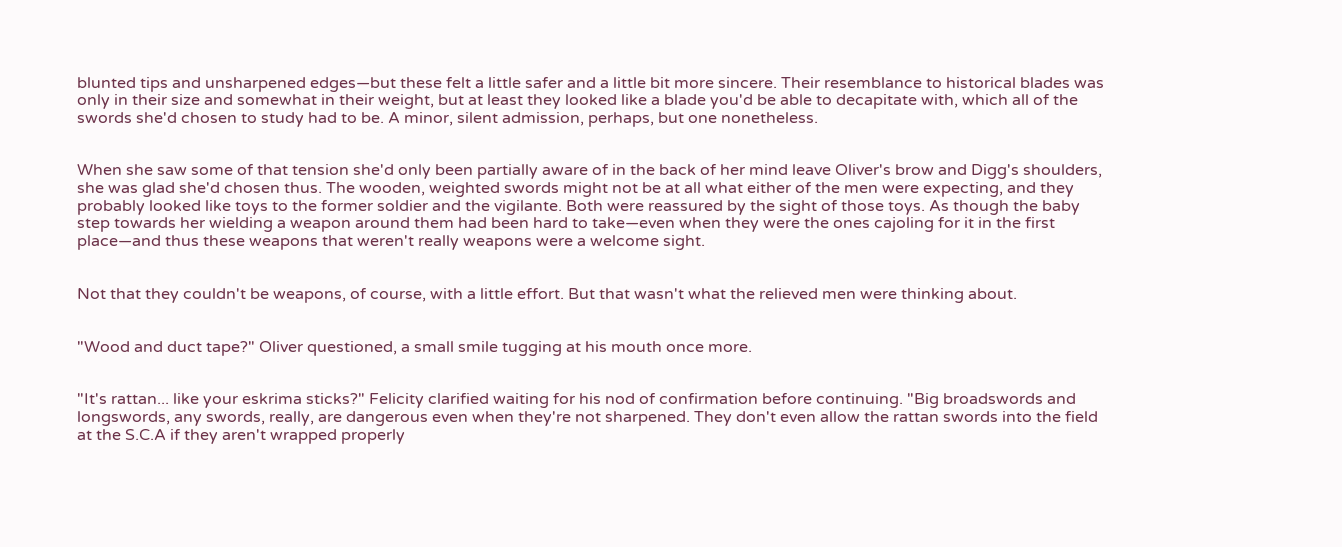blunted tips and unsharpened edges—but these felt a little safer and a little bit more sincere. Their resemblance to historical blades was only in their size and somewhat in their weight, but at least they looked like a blade you'd be able to decapitate with, which all of the swords she'd chosen to study had to be. A minor, silent admission, perhaps, but one nonetheless.


When she saw some of that tension she'd only been partially aware of in the back of her mind leave Oliver's brow and Digg's shoulders, she was glad she'd chosen thus. The wooden, weighted swords might not be at all what either of the men were expecting, and they probably looked like toys to the former soldier and the vigilante. Both were reassured by the sight of those toys. As though the baby step towards her wielding a weapon around them had been hard to take—even when they were the ones cajoling for it in the first place—and thus these weapons that weren't really weapons were a welcome sight.


Not that they couldn't be weapons, of course, with a little effort. But that wasn't what the relieved men were thinking about.


"Wood and duct tape?" Oliver questioned, a small smile tugging at his mouth once more.


"It's rattan... like your eskrima sticks?" Felicity clarified waiting for his nod of confirmation before continuing. "Big broadswords and longswords, any swords, really, are dangerous even when they're not sharpened. They don't even allow the rattan swords into the field at the S.C.A if they aren't wrapped properly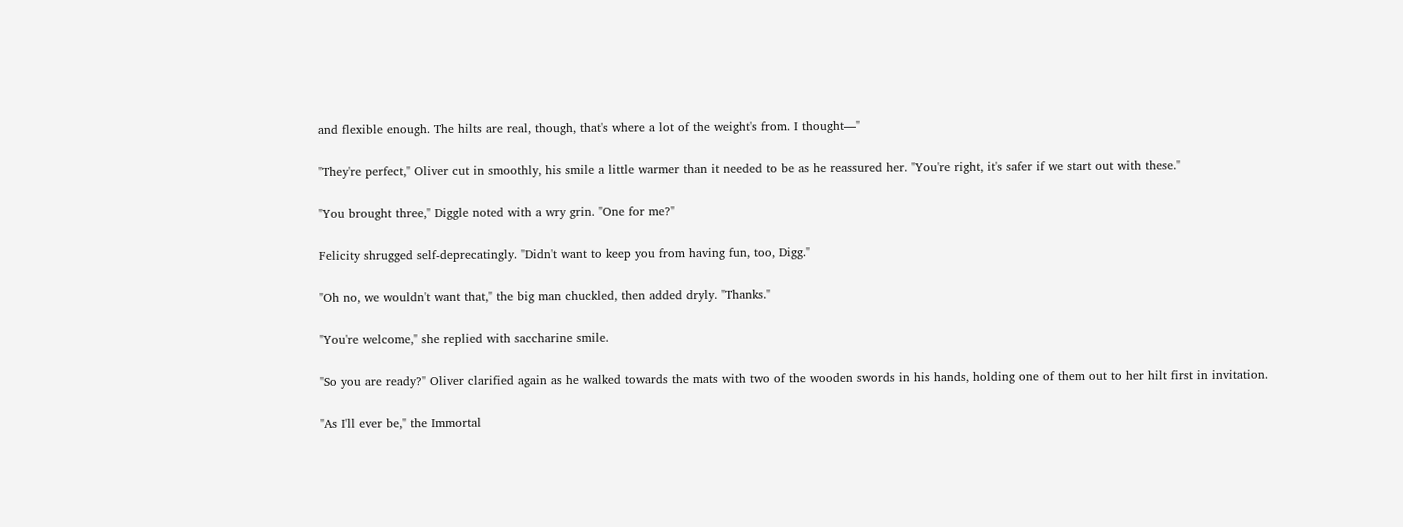and flexible enough. The hilts are real, though, that's where a lot of the weight's from. I thought—"


"They're perfect," Oliver cut in smoothly, his smile a little warmer than it needed to be as he reassured her. "You're right, it's safer if we start out with these."


"You brought three," Diggle noted with a wry grin. "One for me?"


Felicity shrugged self-deprecatingly. "Didn't want to keep you from having fun, too, Digg."


"Oh no, we wouldn't want that," the big man chuckled, then added dryly. "Thanks."


"You're welcome," she replied with saccharine smile.


"So you are ready?" Oliver clarified again as he walked towards the mats with two of the wooden swords in his hands, holding one of them out to her hilt first in invitation.


"As I'll ever be," the Immortal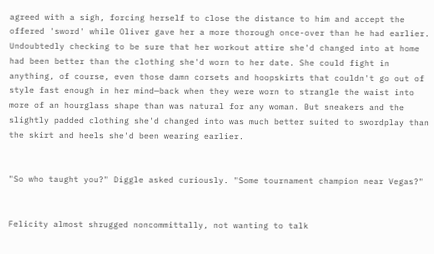agreed with a sigh, forcing herself to close the distance to him and accept the offered 'sword' while Oliver gave her a more thorough once-over than he had earlier. Undoubtedly checking to be sure that her workout attire she'd changed into at home had been better than the clothing she'd worn to her date. She could fight in anything, of course, even those damn corsets and hoopskirts that couldn't go out of style fast enough in her mind—back when they were worn to strangle the waist into more of an hourglass shape than was natural for any woman. But sneakers and the slightly padded clothing she'd changed into was much better suited to swordplay than the skirt and heels she'd been wearing earlier.


"So who taught you?" Diggle asked curiously. "Some tournament champion near Vegas?"


Felicity almost shrugged noncommittally, not wanting to talk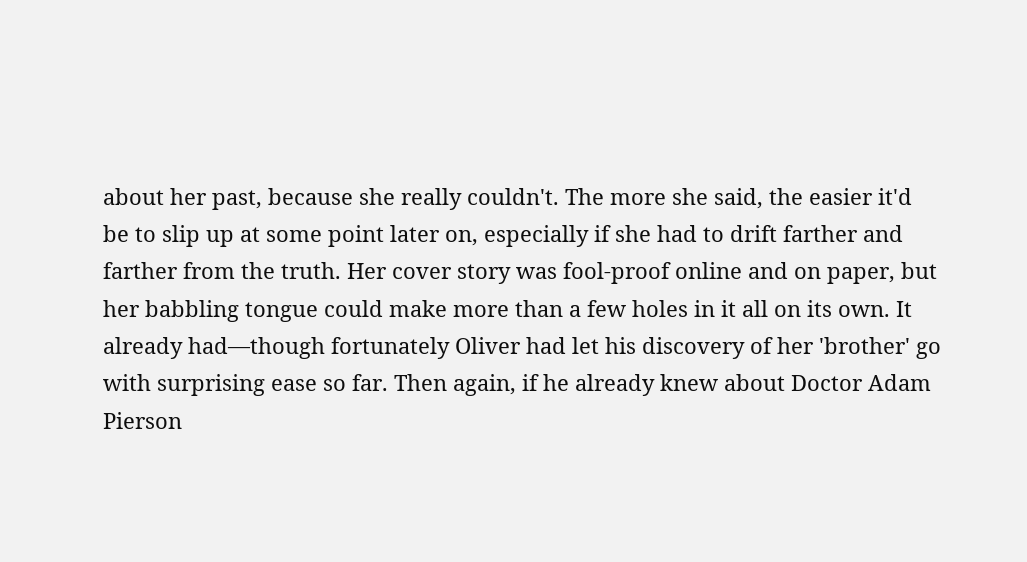about her past, because she really couldn't. The more she said, the easier it'd be to slip up at some point later on, especially if she had to drift farther and farther from the truth. Her cover story was fool-proof online and on paper, but her babbling tongue could make more than a few holes in it all on its own. It already had—though fortunately Oliver had let his discovery of her 'brother' go with surprising ease so far. Then again, if he already knew about Doctor Adam Pierson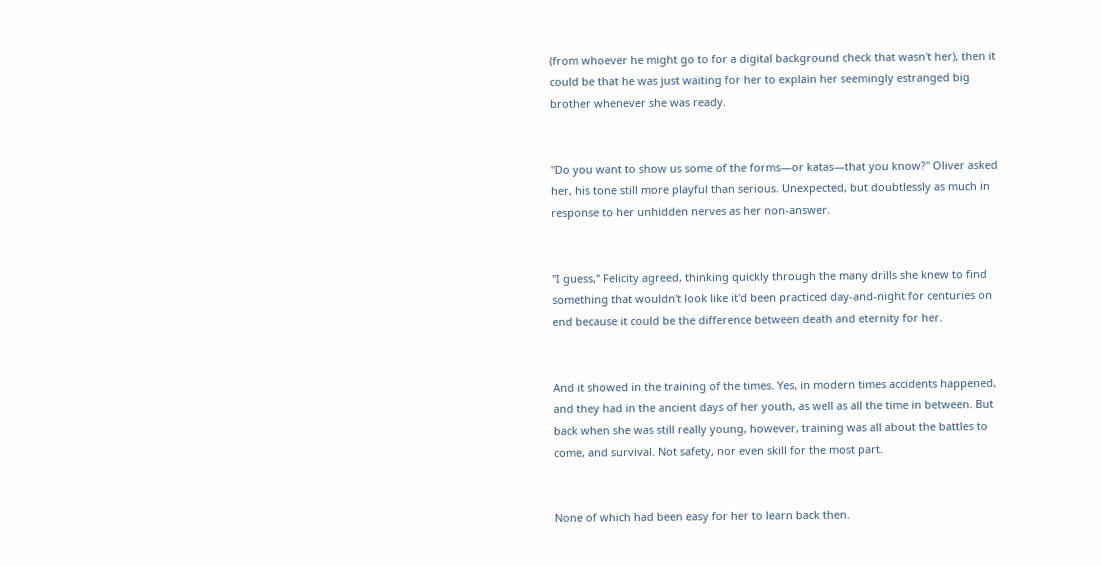(from whoever he might go to for a digital background check that wasn't her), then it could be that he was just waiting for her to explain her seemingly estranged big brother whenever she was ready.


"Do you want to show us some of the forms—or katas—that you know?" Oliver asked her, his tone still more playful than serious. Unexpected, but doubtlessly as much in response to her unhidden nerves as her non-answer.


"I guess," Felicity agreed, thinking quickly through the many drills she knew to find something that wouldn't look like it'd been practiced day-and-night for centuries on end because it could be the difference between death and eternity for her.


And it showed in the training of the times. Yes, in modern times accidents happened, and they had in the ancient days of her youth, as well as all the time in between. But back when she was still really young, however, training was all about the battles to come, and survival. Not safety, nor even skill for the most part.


None of which had been easy for her to learn back then.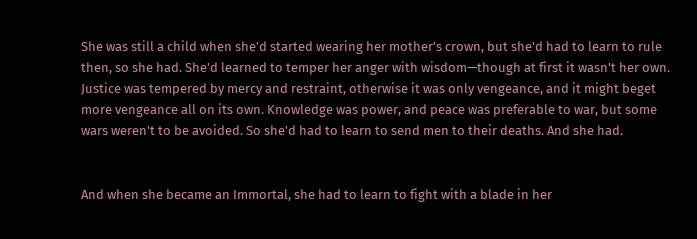She was still a child when she'd started wearing her mother's crown, but she'd had to learn to rule then, so she had. She'd learned to temper her anger with wisdom—though at first it wasn't her own. Justice was tempered by mercy and restraint, otherwise it was only vengeance, and it might beget more vengeance all on its own. Knowledge was power, and peace was preferable to war, but some wars weren't to be avoided. So she'd had to learn to send men to their deaths. And she had.


And when she became an Immortal, she had to learn to fight with a blade in her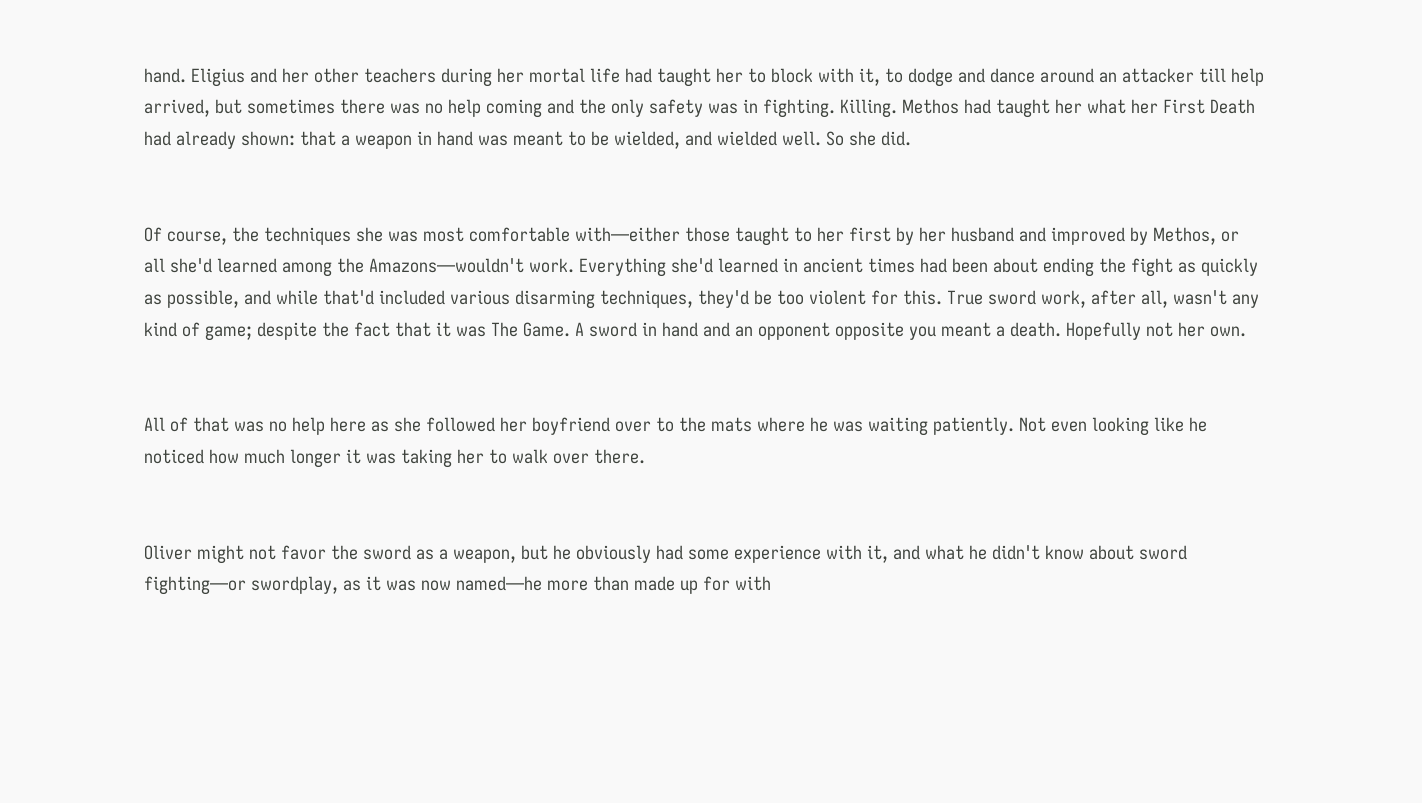hand. Eligius and her other teachers during her mortal life had taught her to block with it, to dodge and dance around an attacker till help arrived, but sometimes there was no help coming and the only safety was in fighting. Killing. Methos had taught her what her First Death had already shown: that a weapon in hand was meant to be wielded, and wielded well. So she did.


Of course, the techniques she was most comfortable with—either those taught to her first by her husband and improved by Methos, or all she'd learned among the Amazons—wouldn't work. Everything she'd learned in ancient times had been about ending the fight as quickly as possible, and while that'd included various disarming techniques, they'd be too violent for this. True sword work, after all, wasn't any kind of game; despite the fact that it was The Game. A sword in hand and an opponent opposite you meant a death. Hopefully not her own.


All of that was no help here as she followed her boyfriend over to the mats where he was waiting patiently. Not even looking like he noticed how much longer it was taking her to walk over there.


Oliver might not favor the sword as a weapon, but he obviously had some experience with it, and what he didn't know about sword fighting—or swordplay, as it was now named—he more than made up for with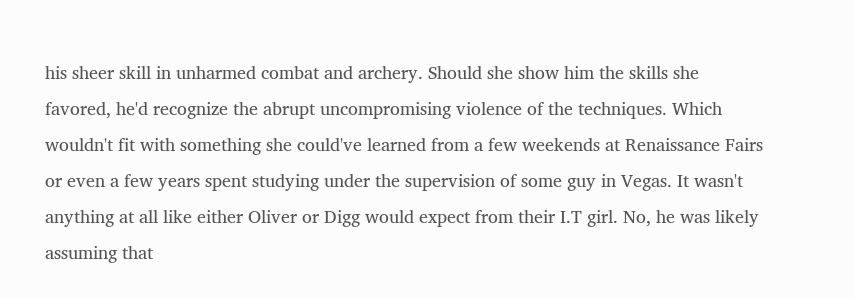his sheer skill in unharmed combat and archery. Should she show him the skills she favored, he'd recognize the abrupt uncompromising violence of the techniques. Which wouldn't fit with something she could've learned from a few weekends at Renaissance Fairs or even a few years spent studying under the supervision of some guy in Vegas. It wasn't anything at all like either Oliver or Digg would expect from their I.T girl. No, he was likely assuming that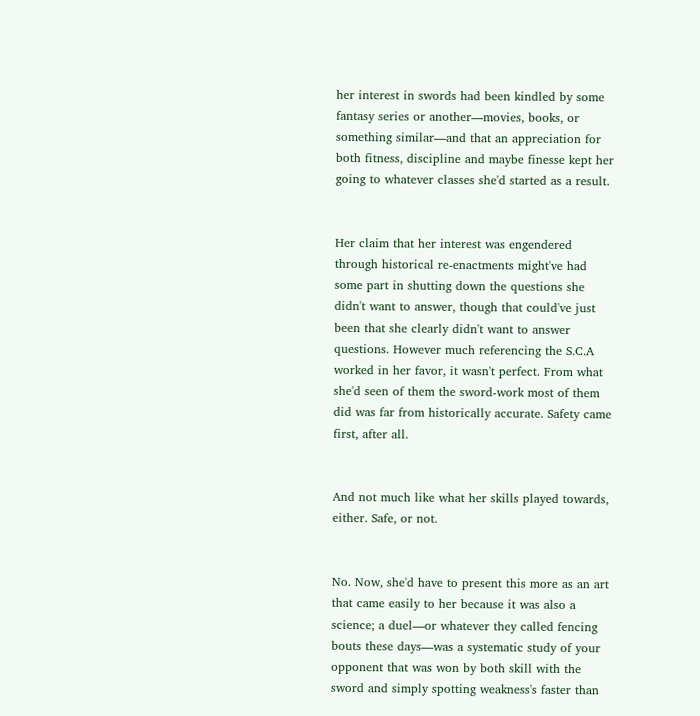her interest in swords had been kindled by some fantasy series or another—movies, books, or something similar—and that an appreciation for both fitness, discipline and maybe finesse kept her going to whatever classes she'd started as a result.


Her claim that her interest was engendered through historical re-enactments might've had some part in shutting down the questions she didn't want to answer, though that could've just been that she clearly didn't want to answer questions. However much referencing the S.C.A worked in her favor, it wasn't perfect. From what she'd seen of them the sword-work most of them did was far from historically accurate. Safety came first, after all.


And not much like what her skills played towards, either. Safe, or not.


No. Now, she'd have to present this more as an art that came easily to her because it was also a science; a duel—or whatever they called fencing bouts these days—was a systematic study of your opponent that was won by both skill with the sword and simply spotting weakness's faster than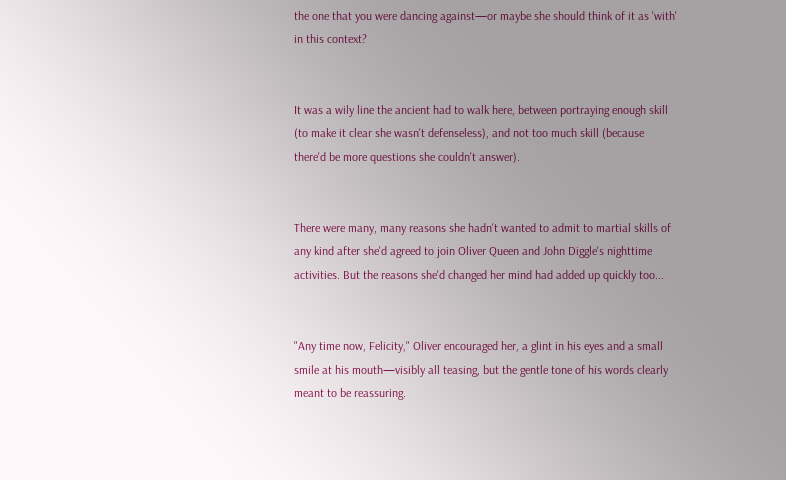the one that you were dancing against—or maybe she should think of it as 'with' in this context?


It was a wily line the ancient had to walk here, between portraying enough skill (to make it clear she wasn't defenseless), and not too much skill (because there'd be more questions she couldn't answer).


There were many, many reasons she hadn't wanted to admit to martial skills of any kind after she'd agreed to join Oliver Queen and John Diggle's nighttime activities. But the reasons she'd changed her mind had added up quickly too...


"Any time now, Felicity," Oliver encouraged her, a glint in his eyes and a small smile at his mouth—visibly all teasing, but the gentle tone of his words clearly meant to be reassuring.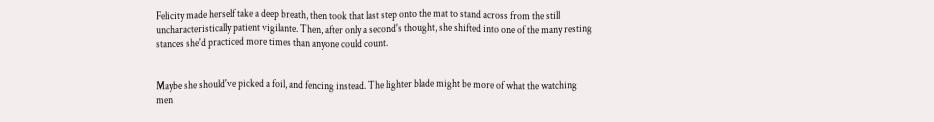Felicity made herself take a deep breath, then took that last step onto the mat to stand across from the still uncharacteristically patient vigilante. Then, after only a second's thought, she shifted into one of the many resting stances she'd practiced more times than anyone could count.


Maybe she should've picked a foil, and fencing instead. The lighter blade might be more of what the watching men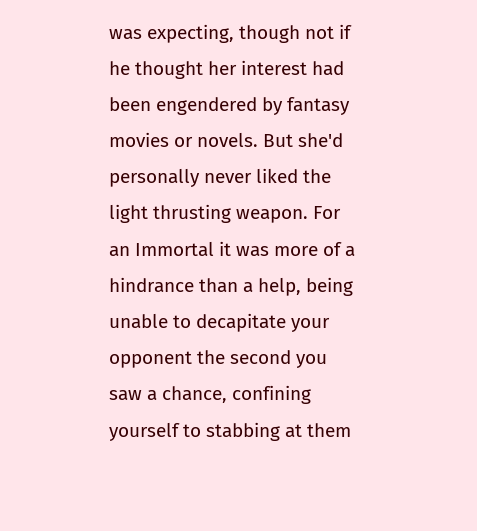was expecting, though not if he thought her interest had been engendered by fantasy movies or novels. But she'd personally never liked the light thrusting weapon. For an Immortal it was more of a hindrance than a help, being unable to decapitate your opponent the second you saw a chance, confining yourself to stabbing at them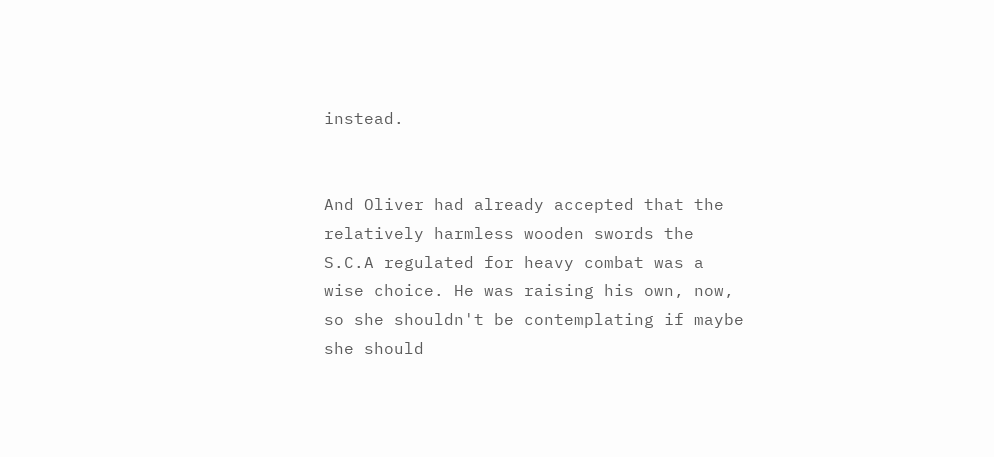instead.


And Oliver had already accepted that the relatively harmless wooden swords the S.C.A regulated for heavy combat was a wise choice. He was raising his own, now, so she shouldn't be contemplating if maybe she should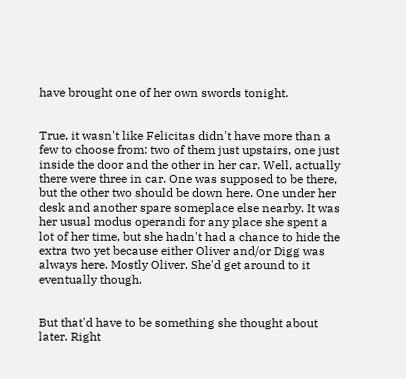have brought one of her own swords tonight.


True, it wasn't like Felicitas didn't have more than a few to choose from: two of them just upstairs, one just inside the door and the other in her car. Well, actually there were three in car. One was supposed to be there, but the other two should be down here. One under her desk and another spare someplace else nearby. It was her usual modus operandi for any place she spent a lot of her time, but she hadn't had a chance to hide the extra two yet because either Oliver and/or Digg was always here. Mostly Oliver. She'd get around to it eventually though.


But that'd have to be something she thought about later. Right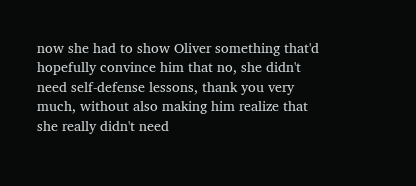now she had to show Oliver something that'd hopefully convince him that no, she didn't need self-defense lessons, thank you very much, without also making him realize that she really didn't need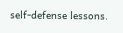self-defense lessons.